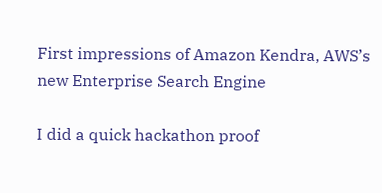First impressions of Amazon Kendra, AWS’s new Enterprise Search Engine

I did a quick hackathon proof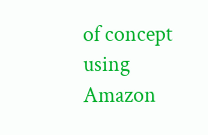of concept using Amazon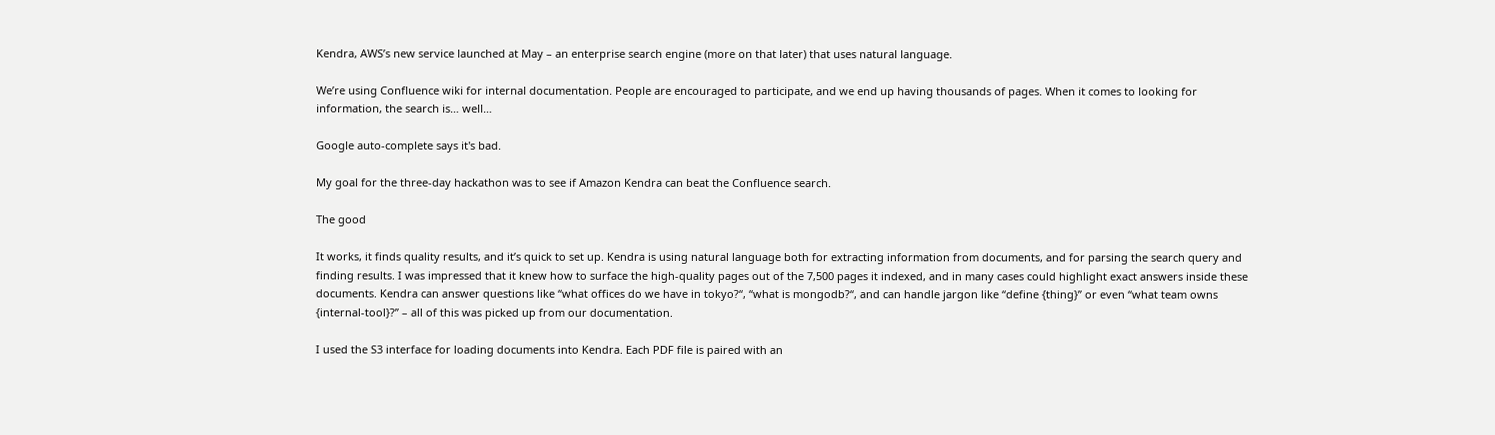Kendra, AWS’s new service launched at May – an enterprise search engine (more on that later) that uses natural language.

We’re using Confluence wiki for internal documentation. People are encouraged to participate, and we end up having thousands of pages. When it comes to looking for information, the search is… well…

Google auto-complete says it's bad.

My goal for the three-day hackathon was to see if Amazon Kendra can beat the Confluence search.

The good

It works, it finds quality results, and it’s quick to set up. Kendra is using natural language both for extracting information from documents, and for parsing the search query and finding results. I was impressed that it knew how to surface the high-quality pages out of the 7,500 pages it indexed, and in many cases could highlight exact answers inside these documents. Kendra can answer questions like “what offices do we have in tokyo?“, “what is mongodb?“, and can handle jargon like “define {thing}” or even “what team owns {internal-tool}?” – all of this was picked up from our documentation.

I used the S3 interface for loading documents into Kendra. Each PDF file is paired with an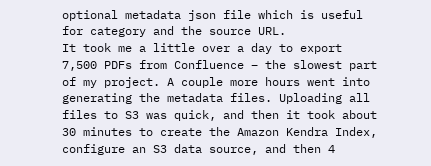optional metadata json file which is useful for category and the source URL.
It took me a little over a day to export 7,500 PDFs from Confluence – the slowest part of my project. A couple more hours went into generating the metadata files. Uploading all files to S3 was quick, and then it took about 30 minutes to create the Amazon Kendra Index, configure an S3 data source, and then 4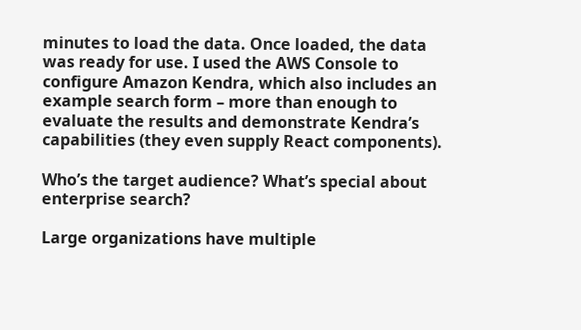minutes to load the data. Once loaded, the data was ready for use. I used the AWS Console to configure Amazon Kendra, which also includes an example search form – more than enough to evaluate the results and demonstrate Kendra’s capabilities (they even supply React components).

Who’s the target audience? What’s special about enterprise search?

Large organizations have multiple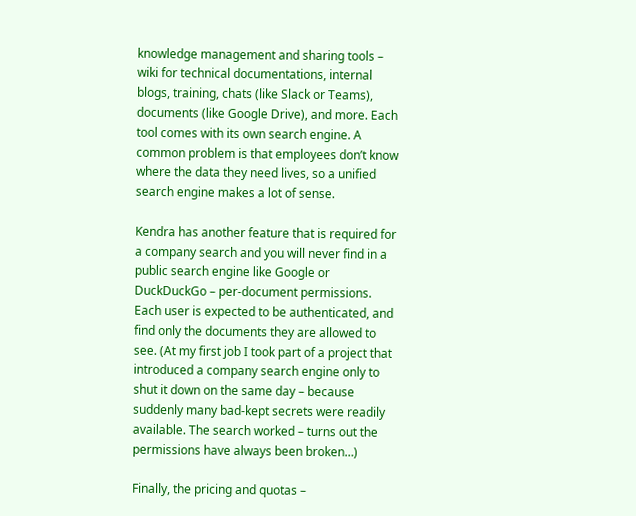knowledge management and sharing tools – wiki for technical documentations, internal blogs, training, chats (like Slack or Teams), documents (like Google Drive), and more. Each tool comes with its own search engine. A common problem is that employees don’t know where the data they need lives, so a unified search engine makes a lot of sense.

Kendra has another feature that is required for a company search and you will never find in a public search engine like Google or DuckDuckGo – per-document permissions. Each user is expected to be authenticated, and find only the documents they are allowed to see. (At my first job I took part of a project that introduced a company search engine only to shut it down on the same day – because suddenly many bad-kept secrets were readily available. The search worked – turns out the permissions have always been broken…)

Finally, the pricing and quotas –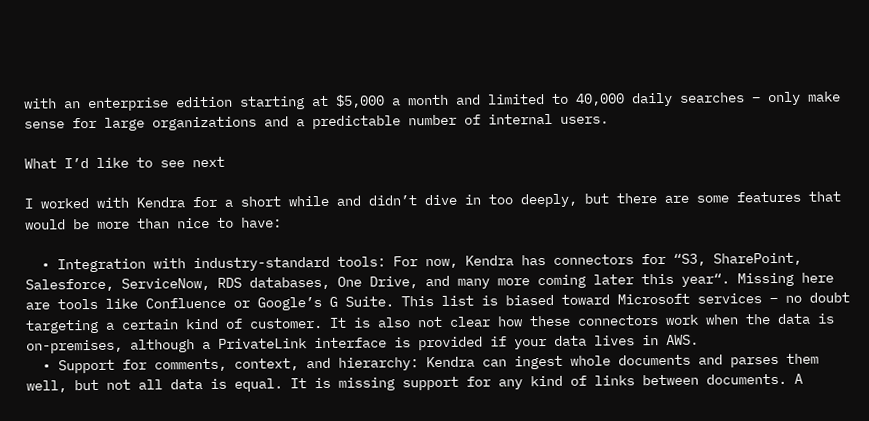with an enterprise edition starting at $5,000 a month and limited to 40,000 daily searches – only make sense for large organizations and a predictable number of internal users.

What I’d like to see next

I worked with Kendra for a short while and didn’t dive in too deeply, but there are some features that would be more than nice to have:

  • Integration with industry-standard tools: For now, Kendra has connectors for “S3, SharePoint, Salesforce, ServiceNow, RDS databases, One Drive, and many more coming later this year“. Missing here are tools like Confluence or Google’s G Suite. This list is biased toward Microsoft services – no doubt targeting a certain kind of customer. It is also not clear how these connectors work when the data is on-premises, although a PrivateLink interface is provided if your data lives in AWS.
  • Support for comments, context, and hierarchy: Kendra can ingest whole documents and parses them well, but not all data is equal. It is missing support for any kind of links between documents. A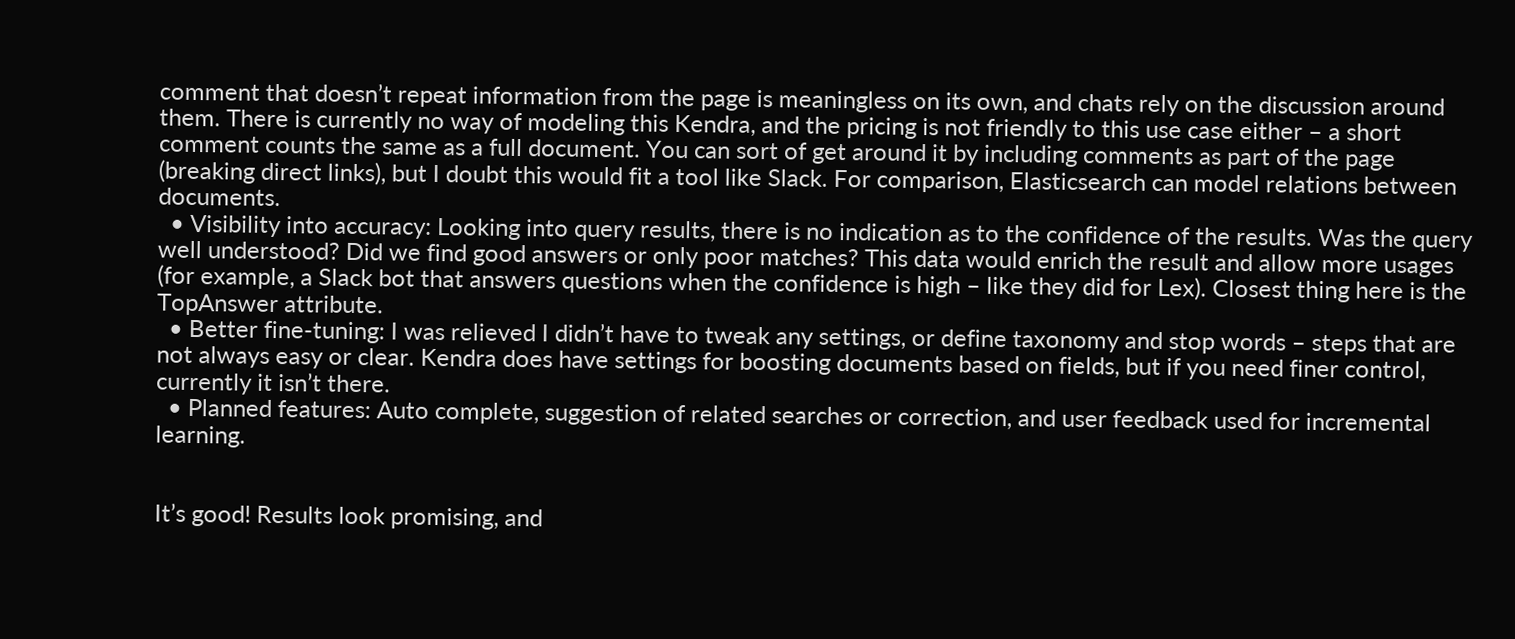comment that doesn’t repeat information from the page is meaningless on its own, and chats rely on the discussion around them. There is currently no way of modeling this Kendra, and the pricing is not friendly to this use case either – a short comment counts the same as a full document. You can sort of get around it by including comments as part of the page (breaking direct links), but I doubt this would fit a tool like Slack. For comparison, Elasticsearch can model relations between documents.
  • Visibility into accuracy: Looking into query results, there is no indication as to the confidence of the results. Was the query well understood? Did we find good answers or only poor matches? This data would enrich the result and allow more usages (for example, a Slack bot that answers questions when the confidence is high – like they did for Lex). Closest thing here is the TopAnswer attribute.
  • Better fine-tuning: I was relieved I didn’t have to tweak any settings, or define taxonomy and stop words – steps that are not always easy or clear. Kendra does have settings for boosting documents based on fields, but if you need finer control, currently it isn’t there.
  • Planned features: Auto complete, suggestion of related searches or correction, and user feedback used for incremental learning.


It’s good! Results look promising, and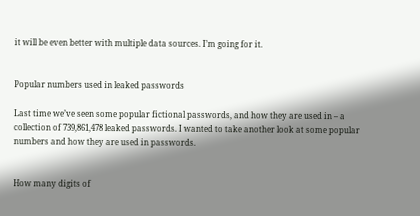it will be even better with multiple data sources. I’m going for it.


Popular numbers used in leaked passwords

Last time we’ve seen some popular fictional passwords, and how they are used in – a collection of 739,861,478 leaked passwords. I wanted to take another look at some popular numbers and how they are used in passwords.


How many digits of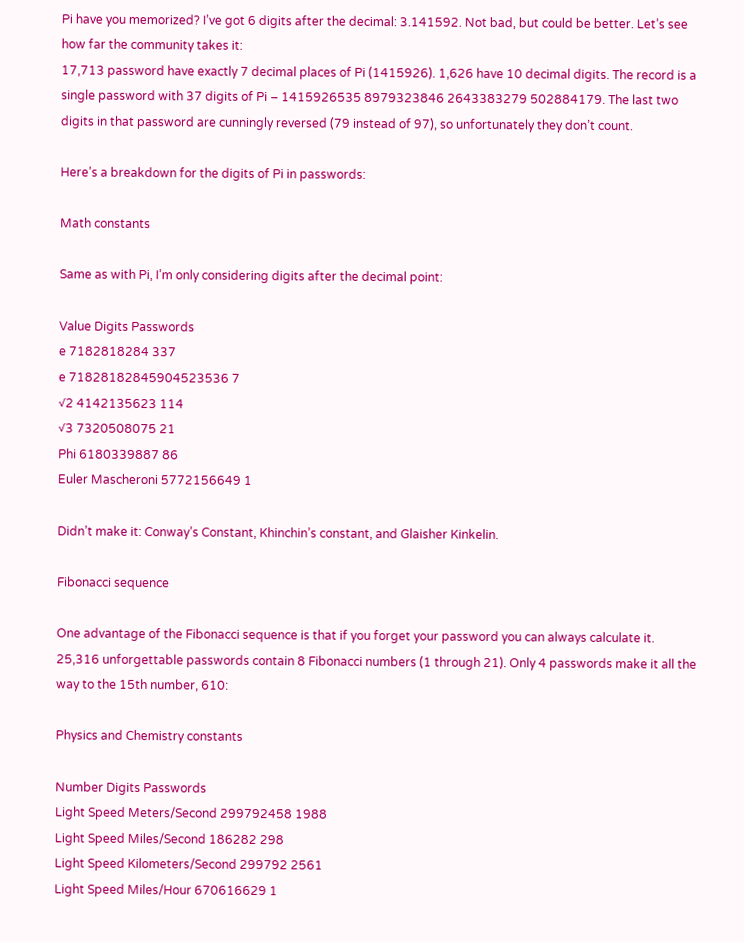Pi have you memorized? I’ve got 6 digits after the decimal: 3.141592. Not bad, but could be better. Let’s see how far the community takes it:
17,713 password have exactly 7 decimal places of Pi (1415926). 1,626 have 10 decimal digits. The record is a single password with 37 digits of Pi – 1415926535 8979323846 2643383279 502884179. The last two digits in that password are cunningly reversed (79 instead of 97), so unfortunately they don’t count.

Here’s a breakdown for the digits of Pi in passwords:

Math constants

Same as with Pi, I’m only considering digits after the decimal point:

Value Digits Passwords
e 7182818284 337
e 71828182845904523536 7
√2 4142135623 114
√3 7320508075 21
Phi 6180339887 86
Euler Mascheroni 5772156649 1

Didn’t make it: Conway’s Constant, Khinchin’s constant, and Glaisher Kinkelin.

Fibonacci sequence

One advantage of the Fibonacci sequence is that if you forget your password you can always calculate it. 25,316 unforgettable passwords contain 8 Fibonacci numbers (1 through 21). Only 4 passwords make it all the way to the 15th number, 610:

Physics and Chemistry constants

Number Digits Passwords
Light Speed Meters/Second 299792458 1988
Light Speed Miles/Second 186282 298
Light Speed Kilometers/Second 299792 2561
Light Speed Miles/Hour 670616629 1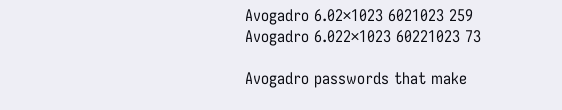Avogadro 6.02×1023 6021023 259
Avogadro 6.022×1023 60221023 73

Avogadro passwords that make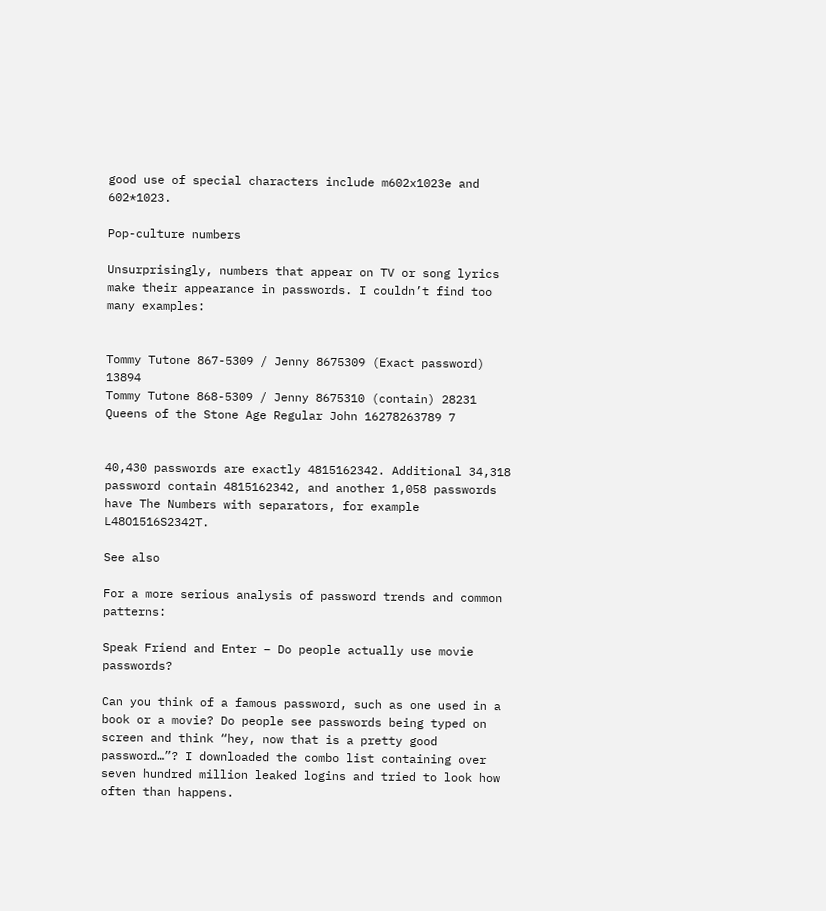good use of special characters include m602x1023e and 602*1023.

Pop-culture numbers

Unsurprisingly, numbers that appear on TV or song lyrics make their appearance in passwords. I couldn’t find too many examples:


Tommy Tutone 867-5309 / Jenny 8675309 (Exact password) 13894
Tommy Tutone 868-5309 / Jenny 8675310 (contain) 28231
Queens of the Stone Age Regular John 16278263789 7


40,430 passwords are exactly 4815162342. Additional 34,318 password contain 4815162342, and another 1,058 passwords have The Numbers with separators, for example L48O1516S2342T.

See also

For a more serious analysis of password trends and common patterns:

Speak Friend and Enter – Do people actually use movie passwords?

Can you think of a famous password, such as one used in a book or a movie? Do people see passwords being typed on screen and think “hey, now that is a pretty good password…”? I downloaded the combo list containing over seven hundred million leaked logins and tried to look how often than happens.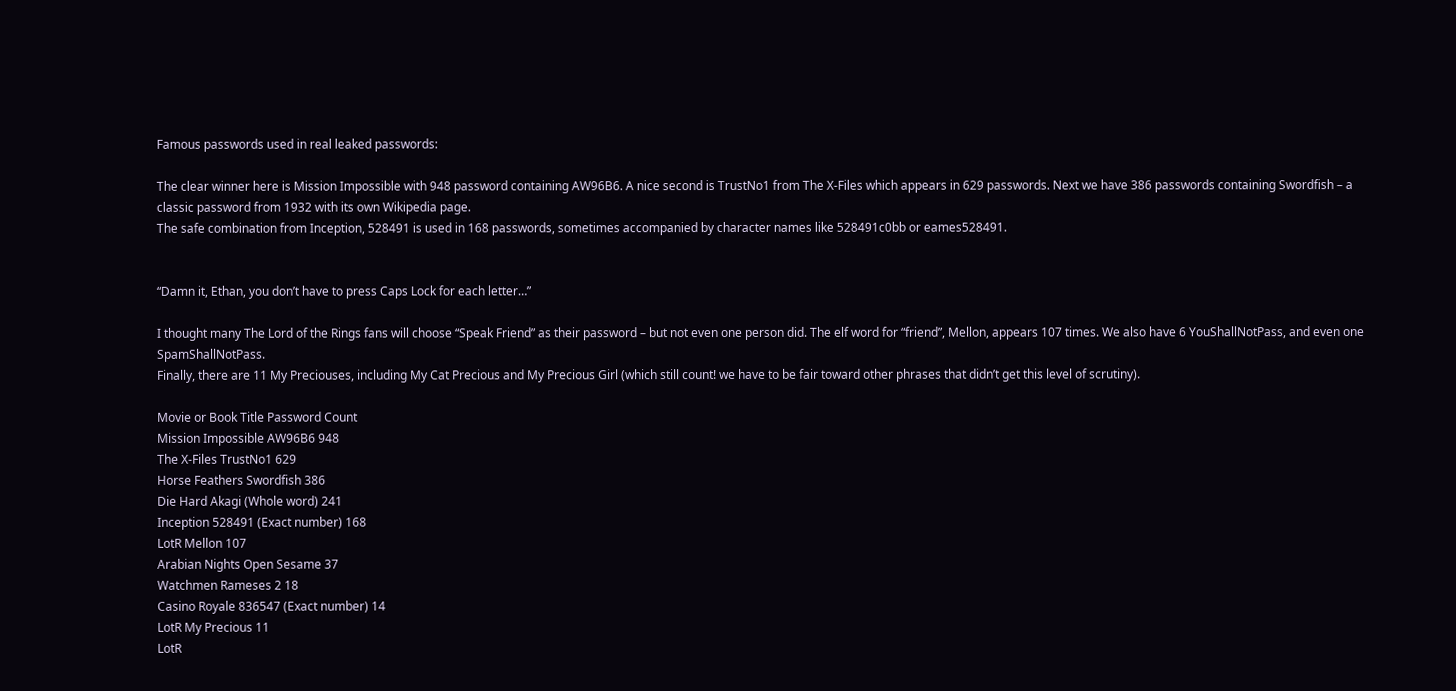Famous passwords used in real leaked passwords:

The clear winner here is Mission Impossible with 948 password containing AW96B6. A nice second is TrustNo1 from The X-Files which appears in 629 passwords. Next we have 386 passwords containing Swordfish – a classic password from 1932 with its own Wikipedia page.
The safe combination from Inception, 528491 is used in 168 passwords, sometimes accompanied by character names like 528491c0bb or eames528491.


“Damn it, Ethan, you don’t have to press Caps Lock for each letter…”

I thought many The Lord of the Rings fans will choose “Speak Friend” as their password – but not even one person did. The elf word for “friend”, Mellon, appears 107 times. We also have 6 YouShallNotPass, and even one SpamShallNotPass.
Finally, there are 11 My Preciouses, including My Cat Precious and My Precious Girl (which still count! we have to be fair toward other phrases that didn’t get this level of scrutiny).

Movie or Book Title Password Count
Mission Impossible AW96B6 948
The X-Files TrustNo1 629
Horse Feathers Swordfish 386
Die Hard Akagi (Whole word) 241
Inception 528491 (Exact number) 168
LotR Mellon 107
Arabian Nights Open Sesame 37
Watchmen Rameses 2 18
Casino Royale 836547 (Exact number) 14
LotR My Precious 11
LotR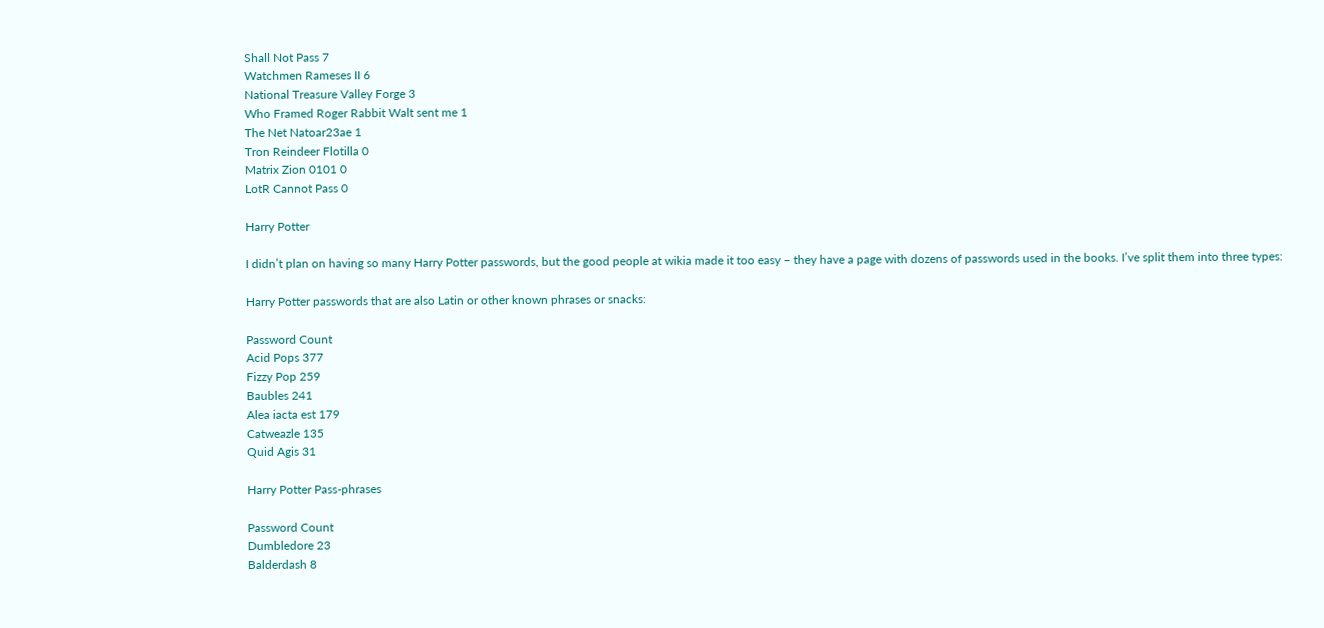Shall Not Pass 7
Watchmen Rameses II 6
National Treasure Valley Forge 3
Who Framed Roger Rabbit Walt sent me 1
The Net Natoar23ae 1
Tron Reindeer Flotilla 0
Matrix Zion 0101 0
LotR Cannot Pass 0

Harry Potter

I didn’t plan on having so many Harry Potter passwords, but the good people at wikia made it too easy – they have a page with dozens of passwords used in the books. I’ve split them into three types:

Harry Potter passwords that are also Latin or other known phrases or snacks:

Password Count
Acid Pops 377
Fizzy Pop 259
Baubles 241
Alea iacta est 179
Catweazle 135
Quid Agis 31

Harry Potter Pass-phrases

Password Count
Dumbledore 23
Balderdash 8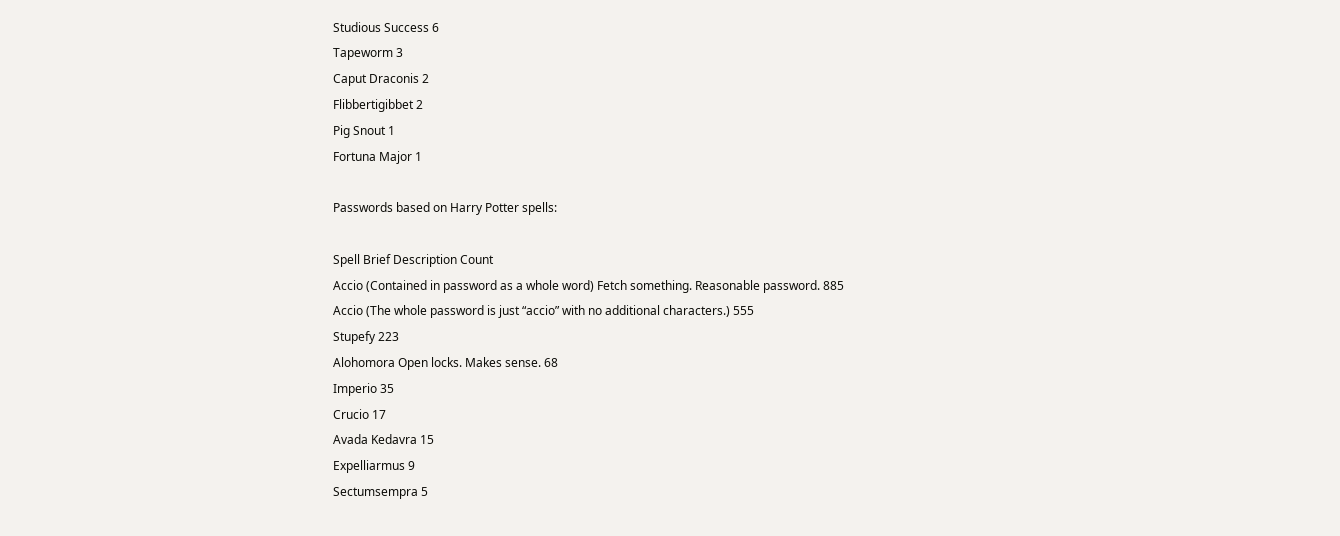Studious Success 6
Tapeworm 3
Caput Draconis 2
Flibbertigibbet 2
Pig Snout 1
Fortuna Major 1

Passwords based on Harry Potter spells:

Spell Brief Description Count
Accio (Contained in password as a whole word) Fetch something. Reasonable password. 885
Accio (The whole password is just “accio” with no additional characters.) 555
Stupefy 223
Alohomora Open locks. Makes sense. 68
Imperio 35
Crucio 17
Avada Kedavra 15
Expelliarmus 9
Sectumsempra 5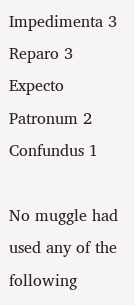Impedimenta 3
Reparo 3
Expecto Patronum 2
Confundus 1

No muggle had used any of the following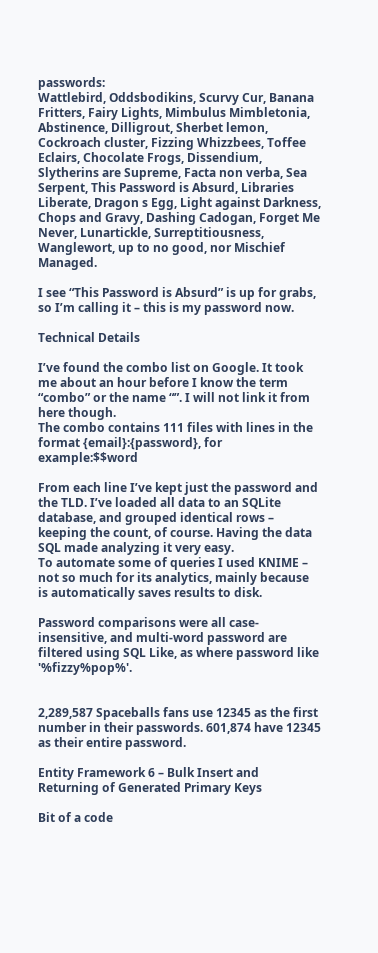passwords:
Wattlebird, Oddsbodikins, Scurvy Cur, Banana Fritters, Fairy Lights, Mimbulus Mimbletonia, Abstinence, Dilligrout, Sherbet lemon, Cockroach cluster, Fizzing Whizzbees, Toffee Eclairs, Chocolate Frogs, Dissendium, Slytherins are Supreme, Facta non verba, Sea Serpent, This Password is Absurd, Libraries Liberate, Dragon s Egg, Light against Darkness, Chops and Gravy, Dashing Cadogan, Forget Me Never, Lunartickle, Surreptitiousness, Wanglewort, up to no good, nor Mischief Managed.

I see “This Password is Absurd” is up for grabs, so I’m calling it – this is my password now.

Technical Details

I’ve found the combo list on Google. It took me about an hour before I know the term “combo” or the name “”. I will not link it from here though.
The combo contains 111 files with lines in the format {email}:{password}, for example:$$word

From each line I’ve kept just the password and the TLD. I’ve loaded all data to an SQLite database, and grouped identical rows – keeping the count, of course. Having the data SQL made analyzing it very easy.
To automate some of queries I used KNIME – not so much for its analytics, mainly because is automatically saves results to disk.

Password comparisons were all case-insensitive, and multi-word password are filtered using SQL Like, as where password like '%fizzy%pop%'.


2,289,587 Spaceballs fans use 12345 as the first number in their passwords. 601,874 have 12345 as their entire password.

Entity Framework 6 – Bulk Insert and Returning of Generated Primary Keys

Bit of a code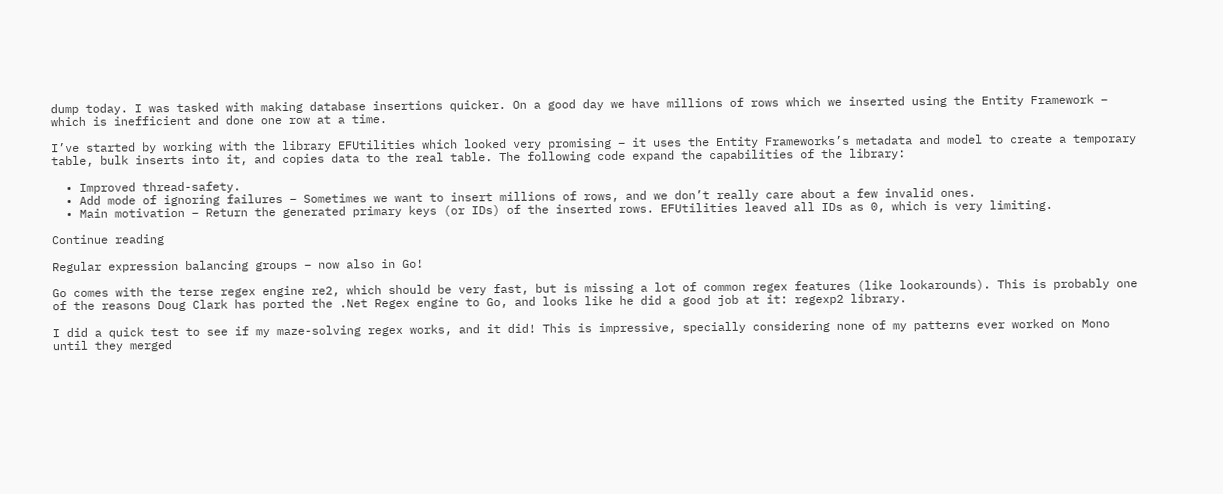dump today. I was tasked with making database insertions quicker. On a good day we have millions of rows which we inserted using the Entity Framework – which is inefficient and done one row at a time.

I’ve started by working with the library EFUtilities which looked very promising – it uses the Entity Frameworks’s metadata and model to create a temporary table, bulk inserts into it, and copies data to the real table. The following code expand the capabilities of the library:

  • Improved thread-safety.
  • Add mode of ignoring failures – Sometimes we want to insert millions of rows, and we don’t really care about a few invalid ones.
  • Main motivation – Return the generated primary keys (or IDs) of the inserted rows. EFUtilities leaved all IDs as 0, which is very limiting.

Continue reading

Regular expression balancing groups – now also in Go!

Go comes with the terse regex engine re2, which should be very fast, but is missing a lot of common regex features (like lookarounds). This is probably one of the reasons Doug Clark has ported the .Net Regex engine to Go, and looks like he did a good job at it: regexp2 library.

I did a quick test to see if my maze-solving regex works, and it did! This is impressive, specially considering none of my patterns ever worked on Mono until they merged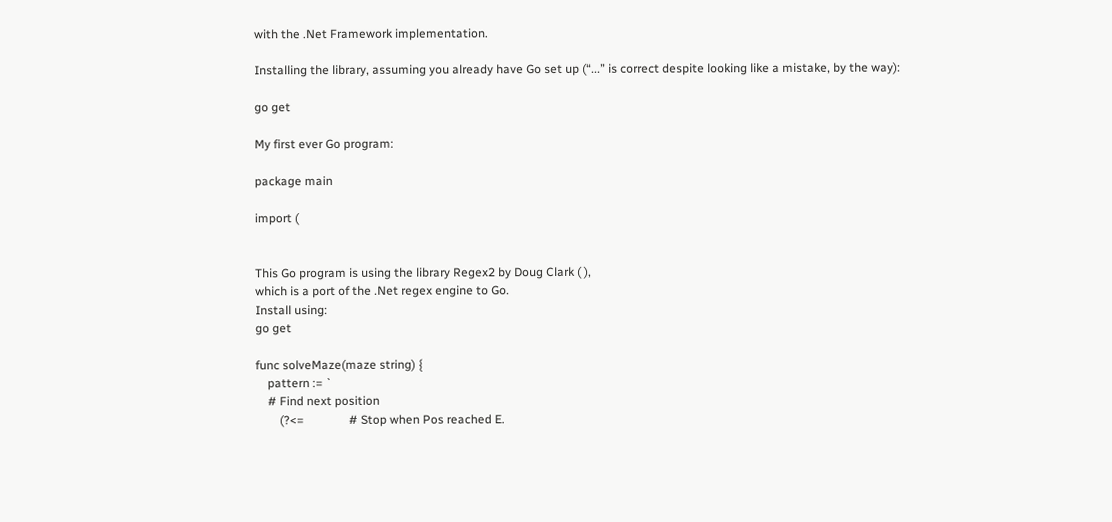with the .Net Framework implementation.

Installing the library, assuming you already have Go set up (“...” is correct despite looking like a mistake, by the way):

go get

My first ever Go program:

package main

import (


This Go program is using the library Regex2 by Doug Clark ( ),
which is a port of the .Net regex engine to Go.
Install using:
go get

func solveMaze(maze string) {
    pattern := `
    # Find next position
        (?<=               # Stop when Pos reached E.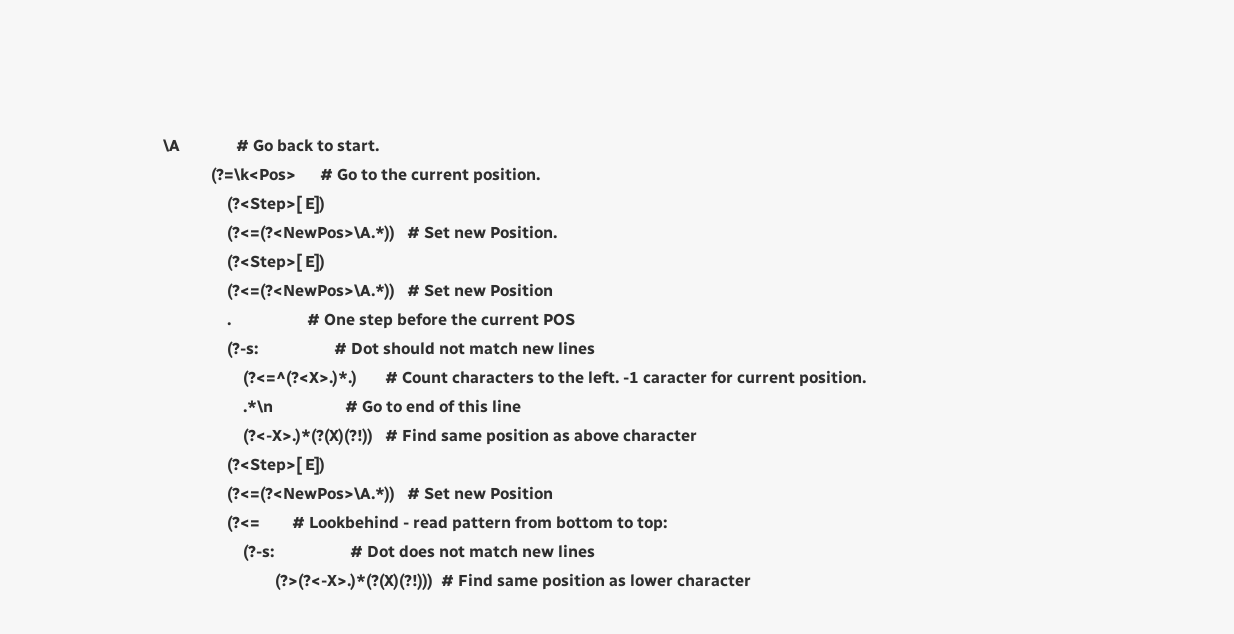\A              # Go back to start.
            (?=\k<Pos>      # Go to the current position.
                (?<Step>[ E])
                (?<=(?<NewPos>\A.*))   # Set new Position.
                (?<Step>[ E])
                (?<=(?<NewPos>\A.*))   # Set new Position
                .                   # One step before the current POS
                (?-s:                   # Dot should not match new lines
                    (?<=^(?<X>.)*.)       # Count characters to the left. -1 caracter for current position.
                    .*\n                  # Go to end of this line
                    (?<-X>.)*(?(X)(?!))   # Find same position as above character
                (?<Step>[ E])
                (?<=(?<NewPos>\A.*))   # Set new Position
                (?<=        # Lookbehind - read pattern from bottom to top:
                    (?-s:                   # Dot does not match new lines
                            (?>(?<-X>.)*(?(X)(?!)))  # Find same position as lower character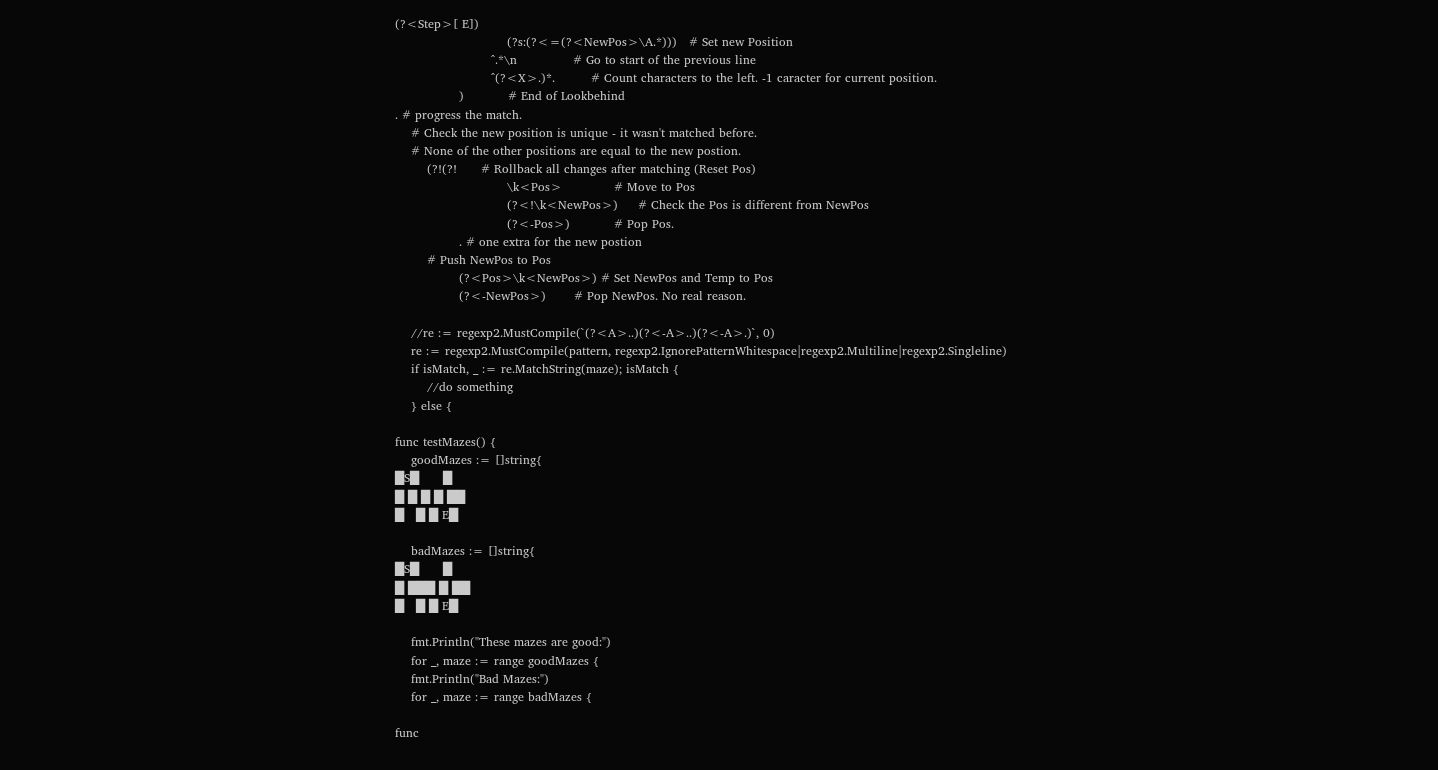(?<Step>[ E])
                            (?s:(?<=(?<NewPos>\A.*)))   # Set new Position
                        ^.*\n              # Go to start of the previous line
                        ^(?<X>.)*.         # Count characters to the left. -1 caracter for current position.
                )           # End of Lookbehind
. # progress the match.
    # Check the new position is unique - it wasn't matched before.
    # None of the other positions are equal to the new postion.
        (?!(?!      # Rollback all changes after matching (Reset Pos)
                            \k<Pos>             # Move to Pos
                            (?<!\k<NewPos>)     # Check the Pos is different from NewPos
                            (?<-Pos>)           # Pop Pos.
                . # one extra for the new postion
        # Push NewPos to Pos
                (?<Pos>\k<NewPos>) # Set NewPos and Temp to Pos
                (?<-NewPos>)       # Pop NewPos. No real reason.

    //re := regexp2.MustCompile(`(?<A>..)(?<-A>..)(?<-A>.)`, 0)
    re := regexp2.MustCompile(pattern, regexp2.IgnorePatternWhitespace|regexp2.Multiline|regexp2.Singleline)
    if isMatch, _ := re.MatchString(maze); isMatch {
        //do something
    } else {

func testMazes() {
    goodMazes := []string{
█S█      █
█ █ █ █ ██
█   █ █ E█

    badMazes := []string{
█S█      █
█ ███ █ ██
█   █ █ E█

    fmt.Println("These mazes are good:")
    for _, maze := range goodMazes {
    fmt.Println("Bad Mazes:")
    for _, maze := range badMazes {

func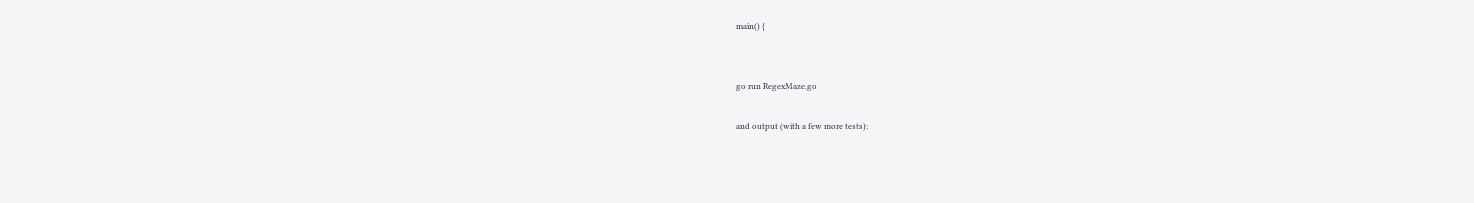main() {


go run RegexMaze.go

and output (with a few more tests):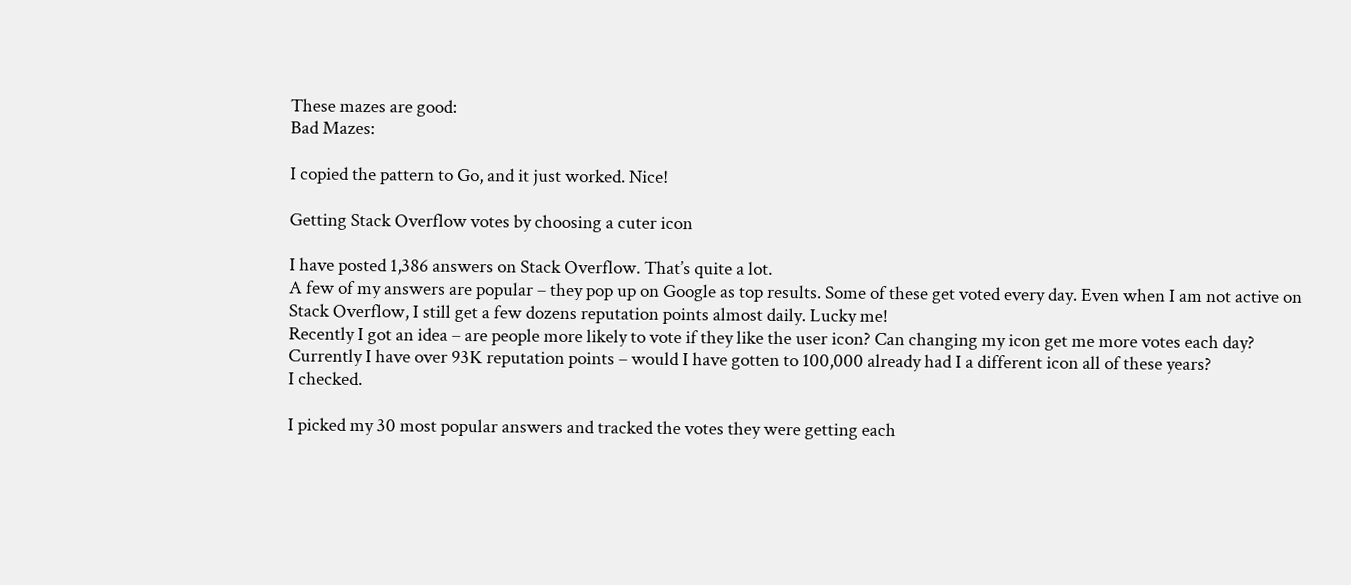These mazes are good:
Bad Mazes:

I copied the pattern to Go, and it just worked. Nice!

Getting Stack Overflow votes by choosing a cuter icon

I have posted 1,386 answers on Stack Overflow. That’s quite a lot.
A few of my answers are popular – they pop up on Google as top results. Some of these get voted every day. Even when I am not active on Stack Overflow, I still get a few dozens reputation points almost daily. Lucky me!
Recently I got an idea – are people more likely to vote if they like the user icon? Can changing my icon get me more votes each day?
Currently I have over 93K reputation points – would I have gotten to 100,000 already had I a different icon all of these years?
I checked.

I picked my 30 most popular answers and tracked the votes they were getting each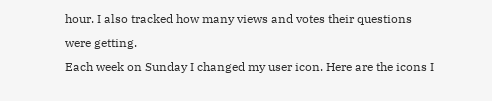hour. I also tracked how many views and votes their questions were getting.
Each week on Sunday I changed my user icon. Here are the icons I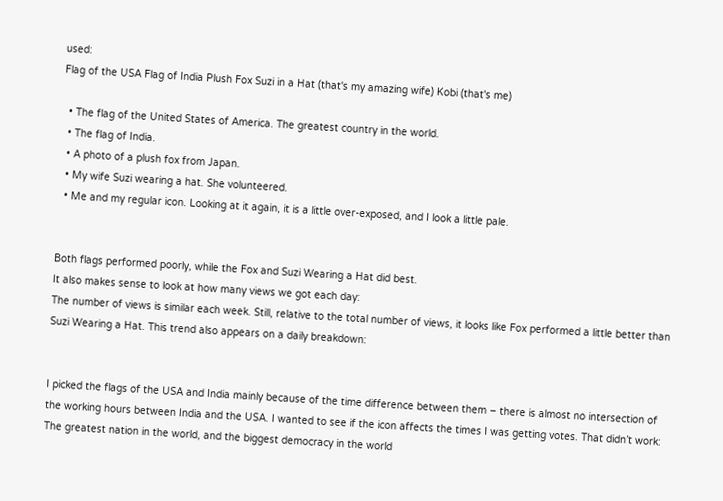used:
Flag of the USA Flag of India Plush Fox Suzi in a Hat (that's my amazing wife) Kobi (that's me)

  • The flag of the United States of America. The greatest country in the world.
  • The flag of India.
  • A photo of a plush fox from Japan.
  • My wife Suzi wearing a hat. She volunteered.
  • Me and my regular icon. Looking at it again, it is a little over-exposed, and I look a little pale.


Both flags performed poorly, while the Fox and Suzi Wearing a Hat did best.
It also makes sense to look at how many views we got each day:
The number of views is similar each week. Still, relative to the total number of views, it looks like Fox performed a little better than Suzi Wearing a Hat. This trend also appears on a daily breakdown:


I picked the flags of the USA and India mainly because of the time difference between them – there is almost no intersection of the working hours between India and the USA. I wanted to see if the icon affects the times I was getting votes. That didn’t work:
The greatest nation in the world, and the biggest democracy in the world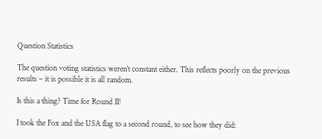Question Statistics

The question voting statistics weren’t constant either. This reflects poorly on the previous results – it is possible it is all random.

Is this a thing? Time for Round II!

I took the Fox and the USA flag to a second round, to see how they did: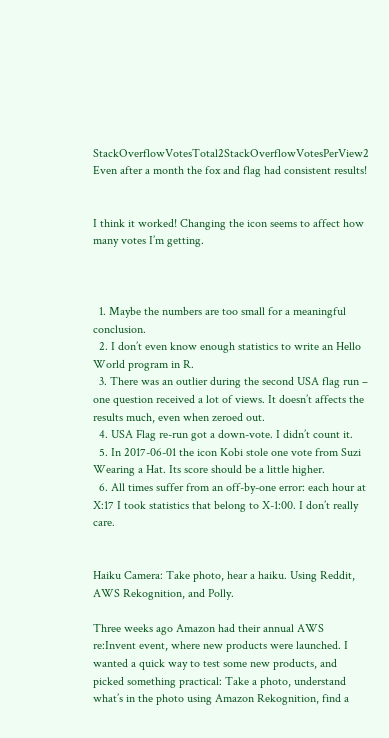StackOverflowVotesTotal2StackOverflowVotesPerView2 Even after a month the fox and flag had consistent results!


I think it worked! Changing the icon seems to affect how many votes I’m getting.



  1. Maybe the numbers are too small for a meaningful conclusion.
  2. I don’t even know enough statistics to write an Hello World program in R.
  3. There was an outlier during the second USA flag run – one question received a lot of views. It doesn’t affects the results much, even when zeroed out.
  4. USA Flag re-run got a down-vote. I didn’t count it.
  5. In 2017-06-01 the icon Kobi stole one vote from Suzi Wearing a Hat. Its score should be a little higher.
  6. All times suffer from an off-by-one error: each hour at X:17 I took statistics that belong to X-1:00. I don’t really care.


Haiku Camera: Take photo, hear a haiku. Using Reddit, AWS Rekognition, and Polly.

Three weeks ago Amazon had their annual AWS re:Invent event, where new products were launched. I wanted a quick way to test some new products, and picked something practical: Take a photo, understand what’s in the photo using Amazon Rekognition, find a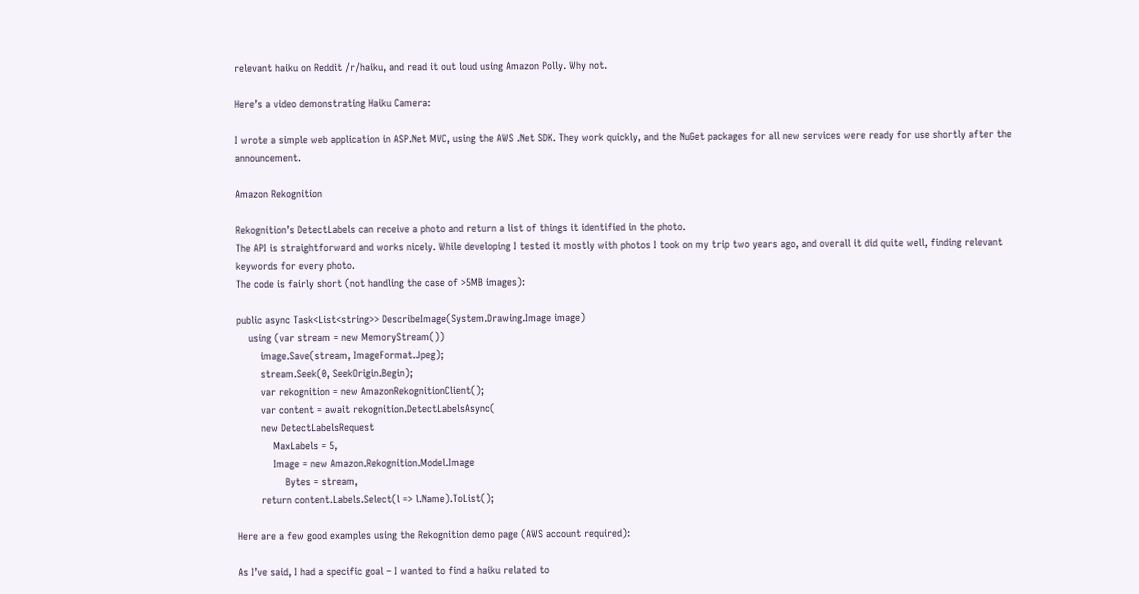relevant haiku on Reddit /r/haiku, and read it out loud using Amazon Polly. Why not.

Here’s a video demonstrating Haiku Camera:

I wrote a simple web application in ASP.Net MVC, using the AWS .Net SDK. They work quickly, and the NuGet packages for all new services were ready for use shortly after the announcement.

Amazon Rekognition

Rekognition’s DetectLabels can receive a photo and return a list of things it identified in the photo.
The API is straightforward and works nicely. While developing I tested it mostly with photos I took on my trip two years ago, and overall it did quite well, finding relevant keywords for every photo.
The code is fairly short (not handling the case of >5MB images):

public async Task<List<string>> DescribeImage(System.Drawing.Image image)
    using (var stream = new MemoryStream())
        image.Save(stream, ImageFormat.Jpeg);
        stream.Seek(0, SeekOrigin.Begin);
        var rekognition = new AmazonRekognitionClient();
        var content = await rekognition.DetectLabelsAsync(
        new DetectLabelsRequest
            MaxLabels = 5,
            Image = new Amazon.Rekognition.Model.Image
                Bytes = stream,
        return content.Labels.Select(l => l.Name).ToList();

Here are a few good examples using the Rekognition demo page (AWS account required):

As I’ve said, I had a specific goal – I wanted to find a haiku related to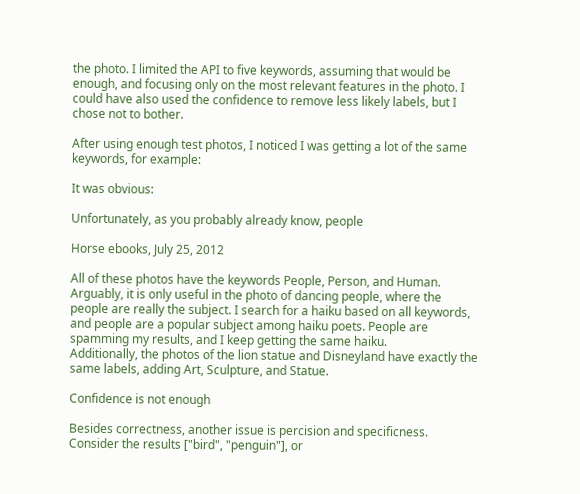the photo. I limited the API to five keywords, assuming that would be enough, and focusing only on the most relevant features in the photo. I could have also used the confidence to remove less likely labels, but I chose not to bother.

After using enough test photos, I noticed I was getting a lot of the same keywords, for example:

It was obvious:

Unfortunately, as you probably already know, people

Horse ebooks, July 25, 2012

All of these photos have the keywords People, Person, and Human. Arguably, it is only useful in the photo of dancing people, where the people are really the subject. I search for a haiku based on all keywords, and people are a popular subject among haiku poets. People are spamming my results, and I keep getting the same haiku.
Additionally, the photos of the lion statue and Disneyland have exactly the same labels, adding Art, Sculpture, and Statue.

Confidence is not enough

Besides correctness, another issue is percision and specificness. Consider the results ["bird", "penguin"], or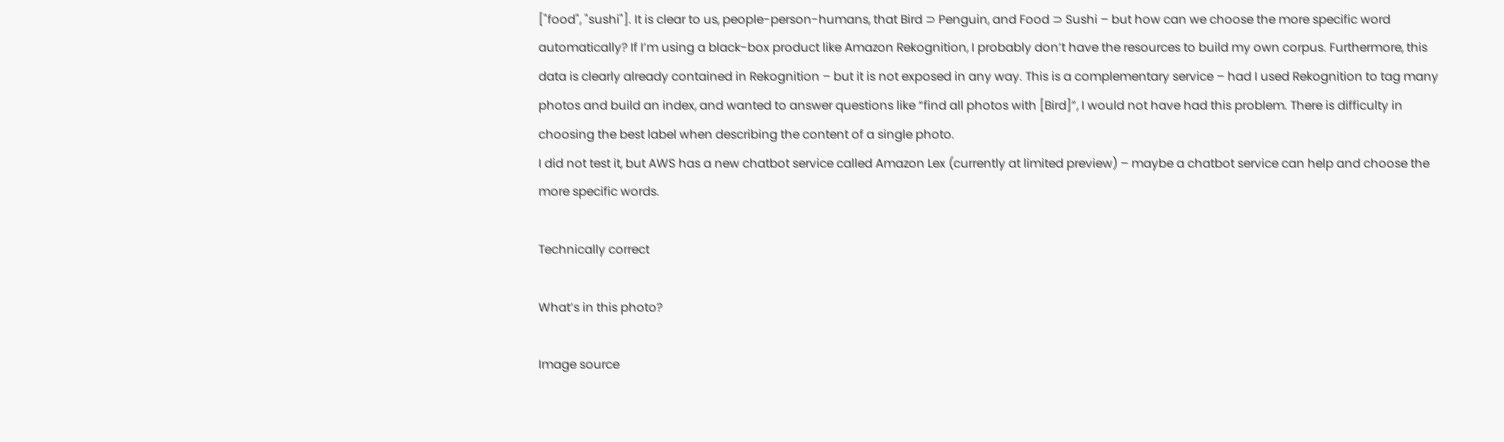["food", "sushi"]. It is clear to us, people-person-humans, that Bird ⊃ Penguin, and Food ⊃ Sushi – but how can we choose the more specific word automatically? If I’m using a black-box product like Amazon Rekognition, I probably don’t have the resources to build my own corpus. Furthermore, this data is clearly already contained in Rekognition – but it is not exposed in any way. This is a complementary service – had I used Rekognition to tag many photos and build an index, and wanted to answer questions like “find all photos with [Bird]”, I would not have had this problem. There is difficulty in choosing the best label when describing the content of a single photo.
I did not test it, but AWS has a new chatbot service called Amazon Lex (currently at limited preview) – maybe a chatbot service can help and choose the more specific words.

Technically correct

What’s in this photo?

Image source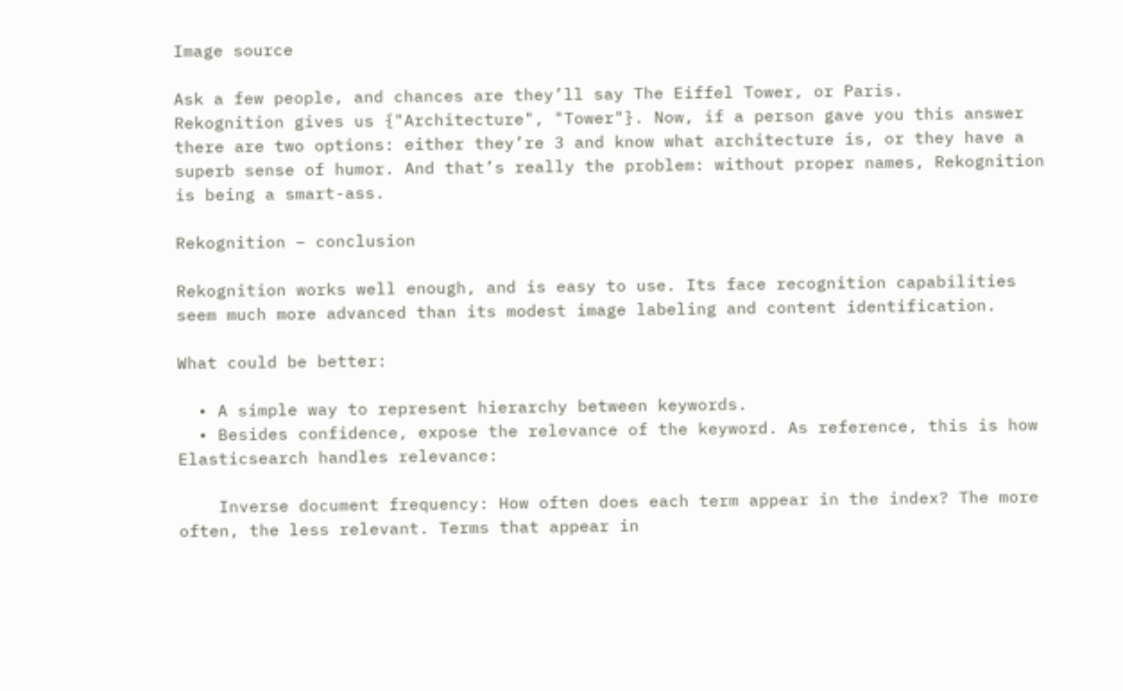Image source

Ask a few people, and chances are they’ll say The Eiffel Tower, or Paris.
Rekognition gives us {"Architecture", "Tower"}. Now, if a person gave you this answer there are two options: either they’re 3 and know what architecture is, or they have a superb sense of humor. And that’s really the problem: without proper names, Rekognition is being a smart-ass.

Rekognition – conclusion

Rekognition works well enough, and is easy to use. Its face recognition capabilities seem much more advanced than its modest image labeling and content identification.

What could be better:

  • A simple way to represent hierarchy between keywords.
  • Besides confidence, expose the relevance of the keyword. As reference, this is how Elasticsearch handles relevance:

    Inverse document frequency: How often does each term appear in the index? The more often, the less relevant. Terms that appear in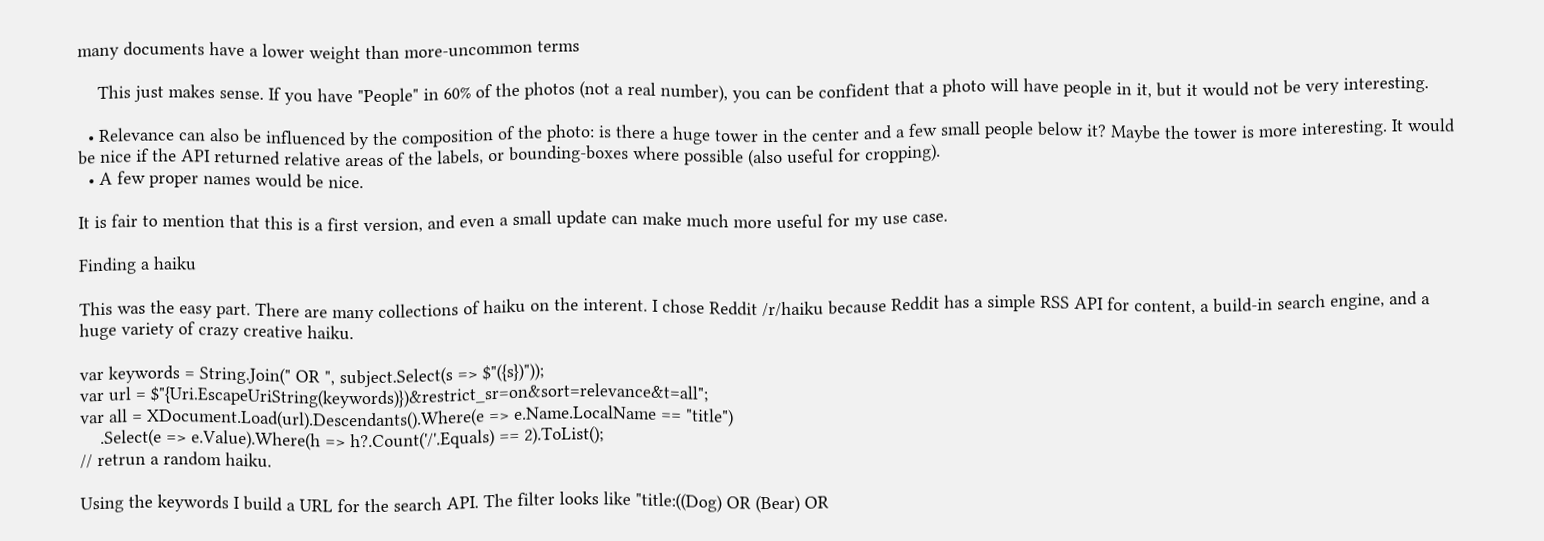many documents have a lower weight than more-uncommon terms

    This just makes sense. If you have "People" in 60% of the photos (not a real number), you can be confident that a photo will have people in it, but it would not be very interesting.

  • Relevance can also be influenced by the composition of the photo: is there a huge tower in the center and a few small people below it? Maybe the tower is more interesting. It would be nice if the API returned relative areas of the labels, or bounding-boxes where possible (also useful for cropping).
  • A few proper names would be nice.

It is fair to mention that this is a first version, and even a small update can make much more useful for my use case.

Finding a haiku

This was the easy part. There are many collections of haiku on the interent. I chose Reddit /r/haiku because Reddit has a simple RSS API for content, a build-in search engine, and a huge variety of crazy creative haiku.

var keywords = String.Join(" OR ", subject.Select(s => $"({s})"));
var url = $"{Uri.EscapeUriString(keywords)})&restrict_sr=on&sort=relevance&t=all";
var all = XDocument.Load(url).Descendants().Where(e => e.Name.LocalName == "title")
    .Select(e => e.Value).Where(h => h?.Count('/'.Equals) == 2).ToList();
// retrun a random haiku.

Using the keywords I build a URL for the search API. The filter looks like "title:((Dog) OR (Bear) OR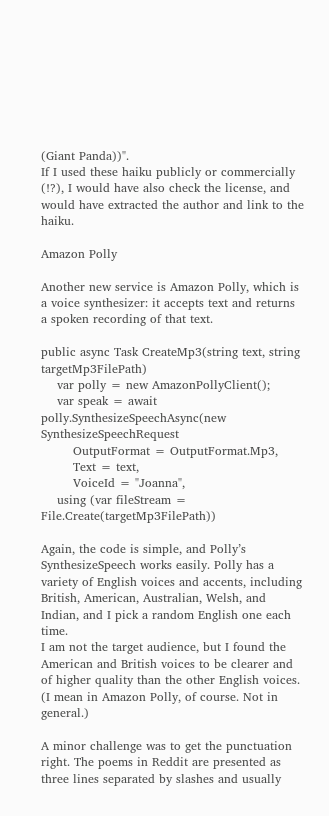(Giant Panda))".
If I used these haiku publicly or commercially (!?), I would have also check the license, and would have extracted the author and link to the haiku.

Amazon Polly

Another new service is Amazon Polly, which is a voice synthesizer: it accepts text and returns a spoken recording of that text.

public async Task CreateMp3(string text, string targetMp3FilePath)
    var polly = new AmazonPollyClient();
    var speak = await polly.SynthesizeSpeechAsync(new SynthesizeSpeechRequest
        OutputFormat = OutputFormat.Mp3,
        Text = text,
        VoiceId = "Joanna",
    using (var fileStream = File.Create(targetMp3FilePath))

Again, the code is simple, and Polly’s SynthesizeSpeech works easily. Polly has a variety of English voices and accents, including British, American, Australian, Welsh, and Indian, and I pick a random English one each time.
I am not the target audience, but I found the American and British voices to be clearer and of higher quality than the other English voices. (I mean in Amazon Polly, of course. Not in general.)

A minor challenge was to get the punctuation right. The poems in Reddit are presented as three lines separated by slashes and usually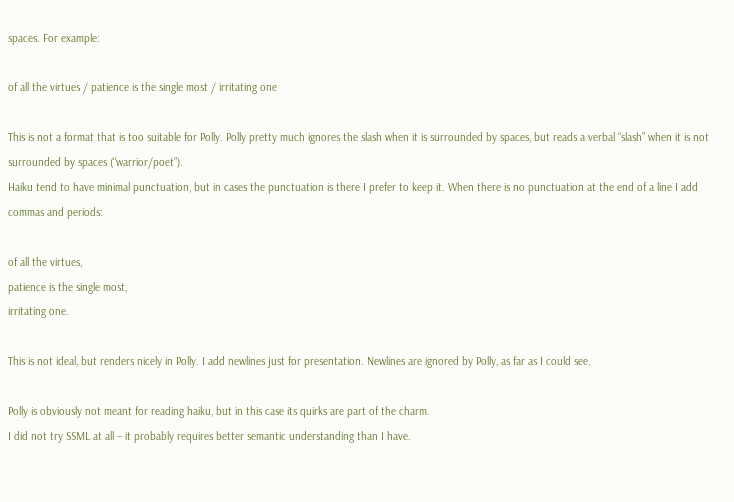spaces. For example:

of all the virtues / patience is the single most / irritating one

This is not a format that is too suitable for Polly. Polly pretty much ignores the slash when it is surrounded by spaces, but reads a verbal “slash” when it is not surrounded by spaces (“warrior/poet”).
Haiku tend to have minimal punctuation, but in cases the punctuation is there I prefer to keep it. When there is no punctuation at the end of a line I add commas and periods:

of all the virtues,
patience is the single most,
irritating one.

This is not ideal, but renders nicely in Polly. I add newlines just for presentation. Newlines are ignored by Polly, as far as I could see.

Polly is obviously not meant for reading haiku, but in this case its quirks are part of the charm.
I did not try SSML at all – it probably requires better semantic understanding than I have.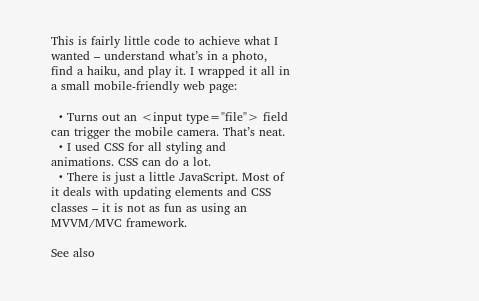This is fairly little code to achieve what I wanted – understand what’s in a photo, find a haiku, and play it. I wrapped it all in a small mobile-friendly web page:

  • Turns out an <input type="file"> field can trigger the mobile camera. That’s neat.
  • I used CSS for all styling and animations. CSS can do a lot.
  • There is just a little JavaScript. Most of it deals with updating elements and CSS classes – it is not as fun as using an MVVM/MVC framework.

See also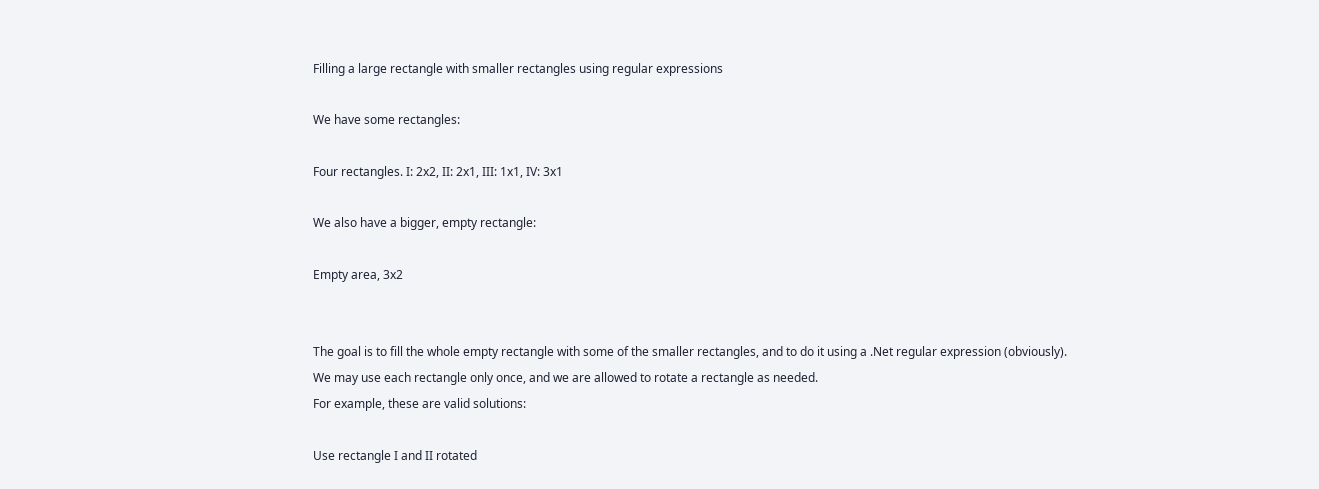Filling a large rectangle with smaller rectangles using regular expressions

We have some rectangles:

Four rectangles. I: 2x2, II: 2x1, III: 1x1, IV: 3x1

We also have a bigger, empty rectangle:

Empty area, 3x2


The goal is to fill the whole empty rectangle with some of the smaller rectangles, and to do it using a .Net regular expression (obviously).
We may use each rectangle only once, and we are allowed to rotate a rectangle as needed.
For example, these are valid solutions:

Use rectangle I and II rotated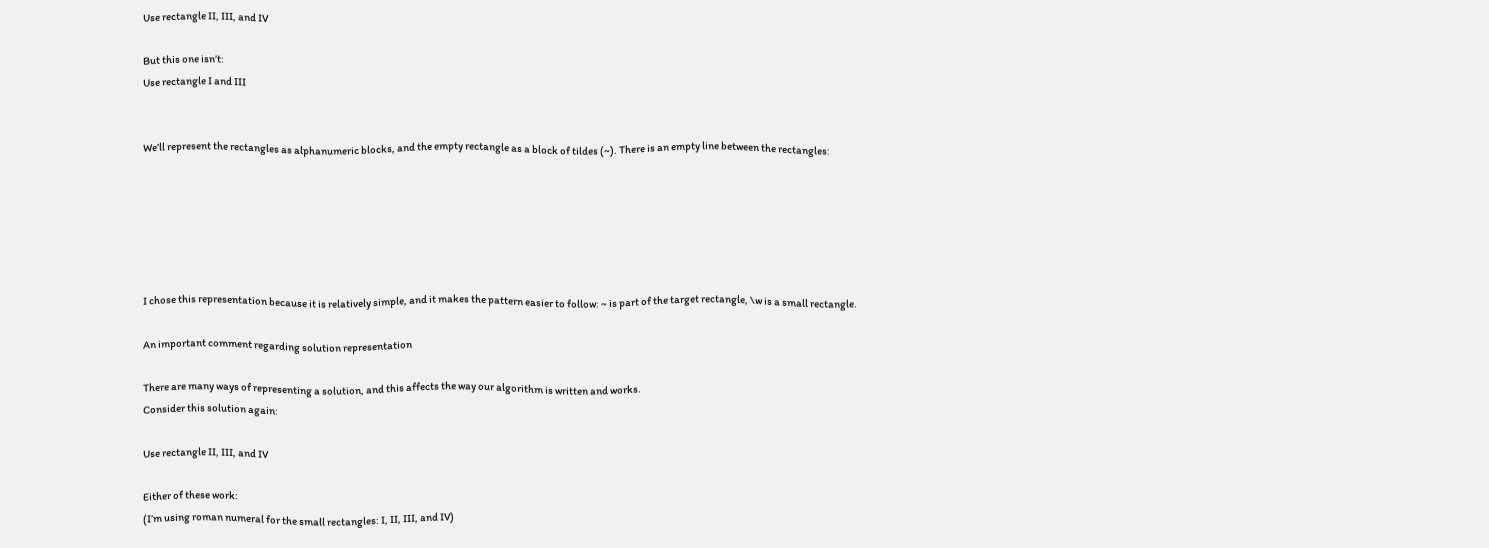Use rectangle II, III, and IV

But this one isn’t:
Use rectangle I and III


We’ll represent the rectangles as alphanumeric blocks, and the empty rectangle as a block of tildes (~). There is an empty line between the rectangles:






I chose this representation because it is relatively simple, and it makes the pattern easier to follow: ~ is part of the target rectangle, \w is a small rectangle.

An important comment regarding solution representation

There are many ways of representing a solution, and this affects the way our algorithm is written and works.
Consider this solution again:

Use rectangle II, III, and IV

Either of these work:
(I’m using roman numeral for the small rectangles: I, II, III, and IV)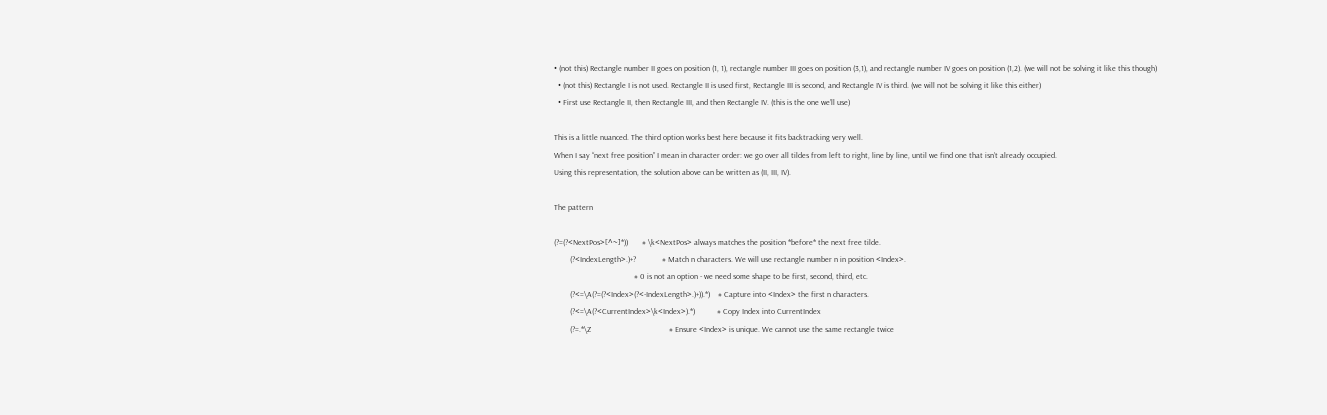• (not this) Rectangle number II goes on position (1, 1), rectangle number III goes on position (3,1), and rectangle number IV goes on position (1,2). (we will not be solving it like this though)
  • (not this) Rectangle I is not used. Rectangle II is used first, Rectangle III is second, and Rectangle IV is third. (we will not be solving it like this either)
  • First use Rectangle II, then Rectangle III, and then Rectangle IV. (this is the one we’ll use)

This is a little nuanced. The third option works best here because it fits backtracking very well.
When I say “next free position” I mean in character order: we go over all tildes from left to right, line by line, until we find one that isn’t already occupied.
Using this representation, the solution above can be written as (II, III, IV).

The pattern

(?=(?<NextPos>[^~]*))       # \k<NextPos> always matches the position *before* the next free tilde.
        (?<IndexLength>.)+?             # Match n characters. We will use rectangle number n in position <Index>.
                                        # 0 is not an option - we need some shape to be first, second, third, etc.
        (?<=\A(?=(?<Index>(?<-IndexLength>.)+)).*)    # Capture into <Index> the first n characters.
        (?<=\A(?<CurrentIndex>\k<Index>).*)           # Copy Index into CurrentIndex
        (?=.*\Z                                       # Ensure <Index> is unique. We cannot use the same rectangle twice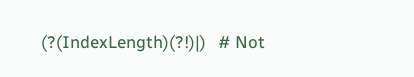(?(IndexLength)(?!)|)   # Not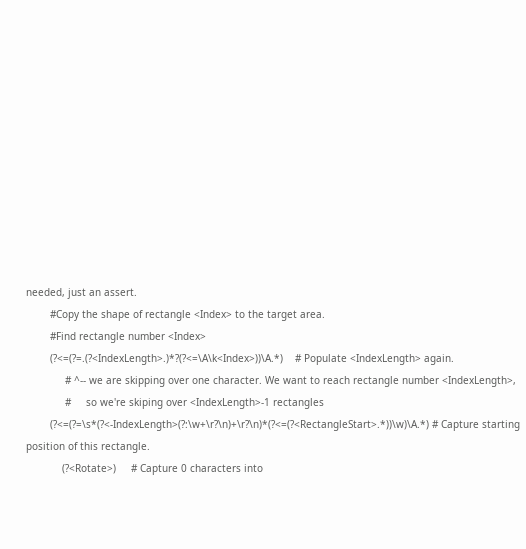needed, just an assert.
        #Copy the shape of rectangle <Index> to the target area.
        #Find rectangle number <Index>
        (?<=(?=.(?<IndexLength>.)*?(?<=\A\k<Index>))\A.*)    # Populate <IndexLength> again.
             # ^-- we are skipping over one character. We want to reach rectangle number <IndexLength>,
             #     so we're skiping over <IndexLength>-1 rectangles
        (?<=(?=\s*(?<-IndexLength>(?:\w+\r?\n)+\r?\n)*(?<=(?<RectangleStart>.*))\w)\A.*) # Capture starting position of this rectangle.
            (?<Rotate>)     # Capture 0 characters into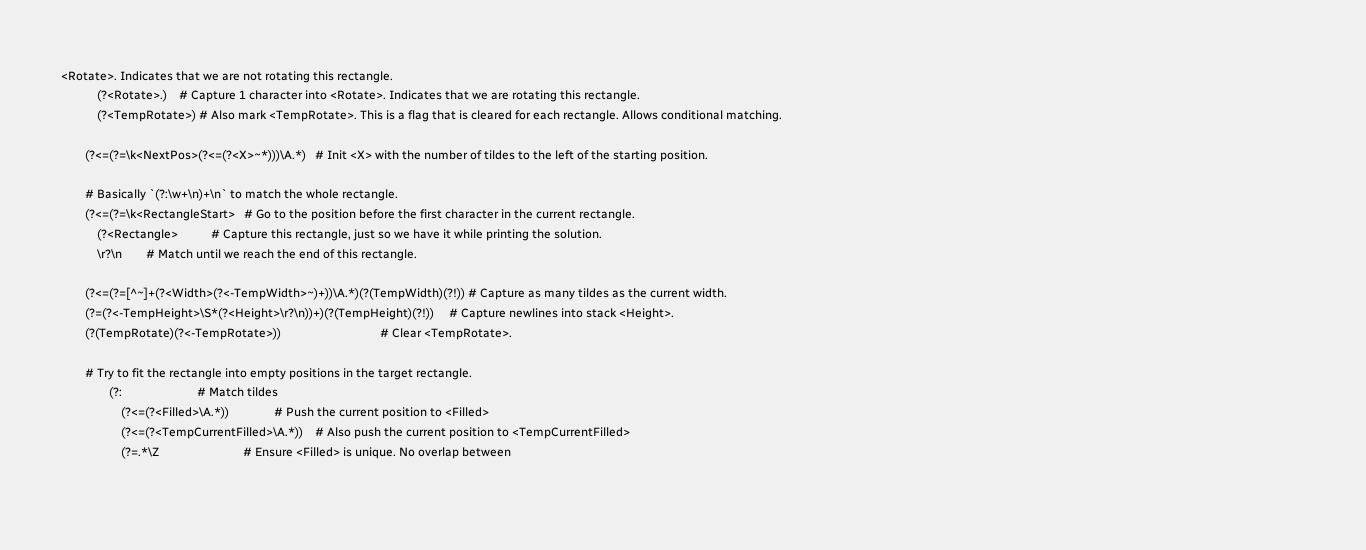<Rotate>. Indicates that we are not rotating this rectangle.
            (?<Rotate>.)    # Capture 1 character into <Rotate>. Indicates that we are rotating this rectangle.
            (?<TempRotate>) # Also mark <TempRotate>. This is a flag that is cleared for each rectangle. Allows conditional matching.

        (?<=(?=\k<NextPos>(?<=(?<X>~*)))\A.*)   # Init <X> with the number of tildes to the left of the starting position.

        # Basically `(?:\w+\n)+\n` to match the whole rectangle.
        (?<=(?=\k<RectangleStart>   # Go to the position before the first character in the current rectangle.
            (?<Rectangle>           # Capture this rectangle, just so we have it while printing the solution.
            \r?\n        # Match until we reach the end of this rectangle.

        (?<=(?=[^~]+(?<Width>(?<-TempWidth>~)+))\A.*)(?(TempWidth)(?!)) # Capture as many tildes as the current width.
        (?=(?<-TempHeight>\S*(?<Height>\r?\n))+)(?(TempHeight)(?!))     # Capture newlines into stack <Height>.
        (?(TempRotate)(?<-TempRotate>))                                 # Clear <TempRotate>.

        # Try to fit the rectangle into empty positions in the target rectangle.
                (?:                         # Match tildes
                    (?<=(?<Filled>\A.*))               # Push the current position to <Filled>
                    (?<=(?<TempCurrentFilled>\A.*))    # Also push the current position to <TempCurrentFilled>
                    (?=.*\Z                            # Ensure <Filled> is unique. No overlap between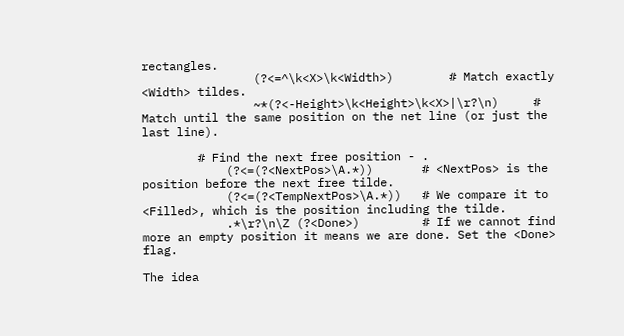rectangles.
                (?<=^\k<X>\k<Width>)        # Match exactly <Width> tildes.
                ~*(?<-Height>\k<Height>\k<X>|\r?\n)     # Match until the same position on the net line (or just the last line).

        # Find the next free position - .
            (?<=(?<NextPos>\A.*))       # <NextPos> is the position before the next free tilde.
            (?<=(?<TempNextPos>\A.*))   # We compare it to <Filled>, which is the position including the tilde.
            .*\r?\n\Z (?<Done>)         # If we cannot find more an empty position it means we are done. Set the <Done> flag.

The idea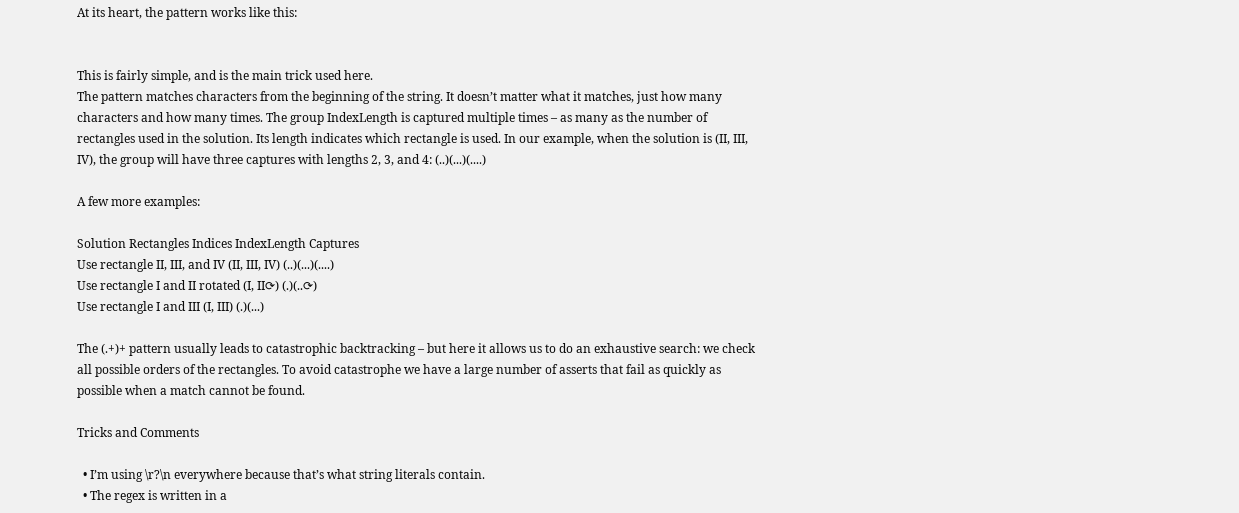At its heart, the pattern works like this:


This is fairly simple, and is the main trick used here.
The pattern matches characters from the beginning of the string. It doesn’t matter what it matches, just how many characters and how many times. The group IndexLength is captured multiple times – as many as the number of rectangles used in the solution. Its length indicates which rectangle is used. In our example, when the solution is (II, III, IV), the group will have three captures with lengths 2, 3, and 4: (..)(...)(....)

A few more examples:

Solution Rectangles Indices IndexLength Captures
Use rectangle II, III, and IV (II, III, IV) (..)(...)(....)
Use rectangle I and II rotated (I, II⟳) (.)(..⟳)
Use rectangle I and III (I, III) (.)(...)

The (.+)+ pattern usually leads to catastrophic backtracking – but here it allows us to do an exhaustive search: we check all possible orders of the rectangles. To avoid catastrophe we have a large number of asserts that fail as quickly as possible when a match cannot be found.

Tricks and Comments

  • I’m using \r?\n everywhere because that’s what string literals contain.
  • The regex is written in a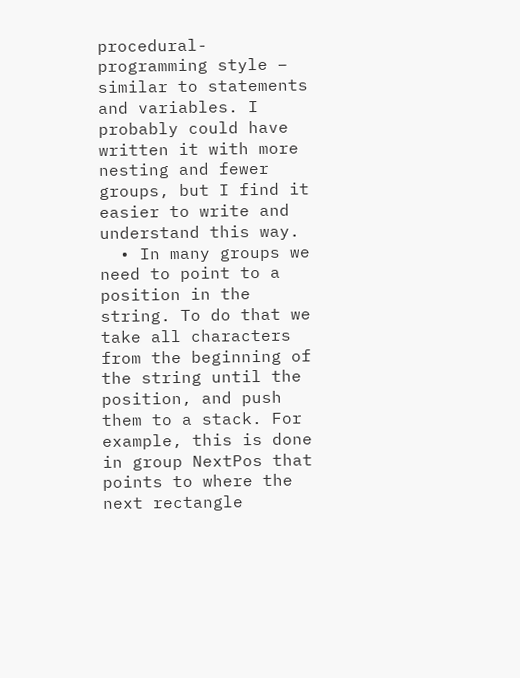procedural-programming style – similar to statements and variables. I probably could have written it with more nesting and fewer groups, but I find it easier to write and understand this way.
  • In many groups we need to point to a position in the string. To do that we take all characters from the beginning of the string until the position, and push them to a stack. For example, this is done in group NextPos that points to where the next rectangle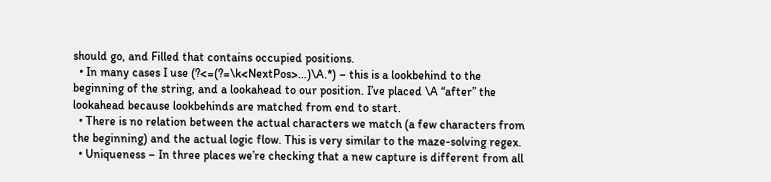should go, and Filled that contains occupied positions.
  • In many cases I use (?<=(?=\k<NextPos>…)\A.*) – this is a lookbehind to the beginning of the string, and a lookahead to our position. I’ve placed \A “after” the lookahead because lookbehinds are matched from end to start.
  • There is no relation between the actual characters we match (a few characters from the beginning) and the actual logic flow. This is very similar to the maze-solving regex.
  • Uniqueness – In three places we’re checking that a new capture is different from all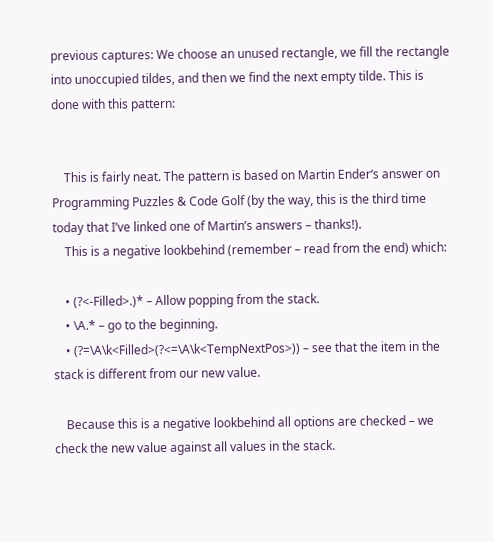previous captures: We choose an unused rectangle, we fill the rectangle into unoccupied tildes, and then we find the next empty tilde. This is done with this pattern:


    This is fairly neat. The pattern is based on Martin Ender‘s answer on Programming Puzzles & Code Golf (by the way, this is the third time today that I’ve linked one of Martin’s answers – thanks!).
    This is a negative lookbehind (remember – read from the end) which:

    • (?<-Filled>.)* – Allow popping from the stack.
    • \A.* – go to the beginning.
    • (?=\A\k<Filled>(?<=\A\k<TempNextPos>)) – see that the item in the stack is different from our new value.

    Because this is a negative lookbehind all options are checked – we check the new value against all values in the stack.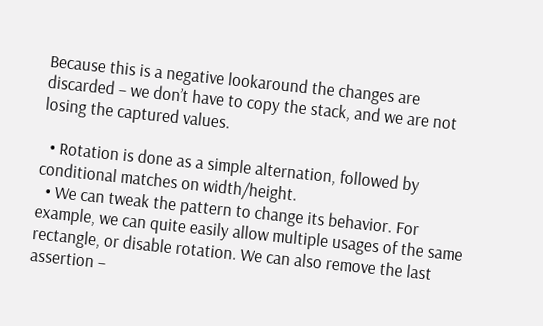Because this is a negative lookaround the changes are discarded – we don’t have to copy the stack, and we are not losing the captured values.

  • Rotation is done as a simple alternation, followed by conditional matches on width/height.
  • We can tweak the pattern to change its behavior. For example, we can quite easily allow multiple usages of the same rectangle, or disable rotation. We can also remove the last assertion –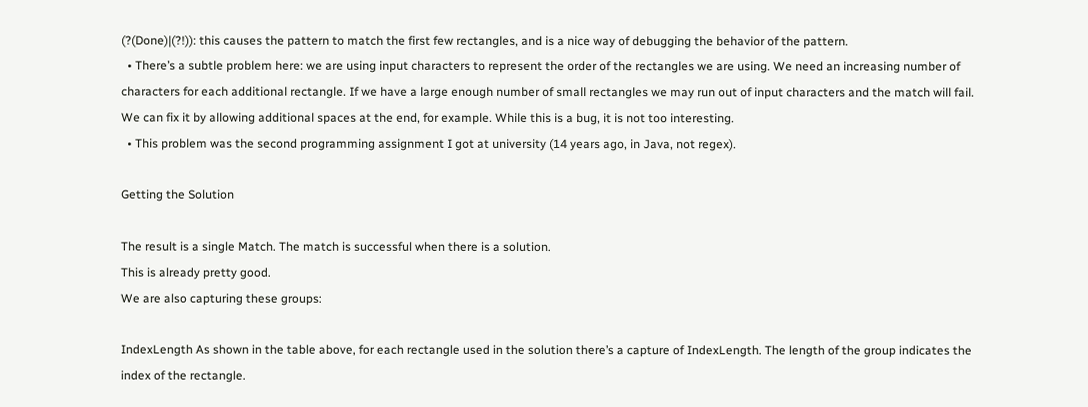(?(Done)|(?!)): this causes the pattern to match the first few rectangles, and is a nice way of debugging the behavior of the pattern.
  • There’s a subtle problem here: we are using input characters to represent the order of the rectangles we are using. We need an increasing number of characters for each additional rectangle. If we have a large enough number of small rectangles we may run out of input characters and the match will fail. We can fix it by allowing additional spaces at the end, for example. While this is a bug, it is not too interesting.
  • This problem was the second programming assignment I got at university (14 years ago, in Java, not regex).

Getting the Solution

The result is a single Match. The match is successful when there is a solution.
This is already pretty good.
We are also capturing these groups:

IndexLength As shown in the table above, for each rectangle used in the solution there’s a capture of IndexLength. The length of the group indicates the index of the rectangle.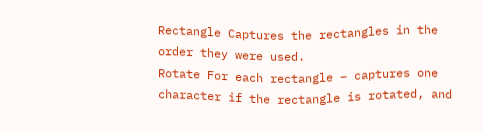Rectangle Captures the rectangles in the order they were used.
Rotate For each rectangle – captures one character if the rectangle is rotated, and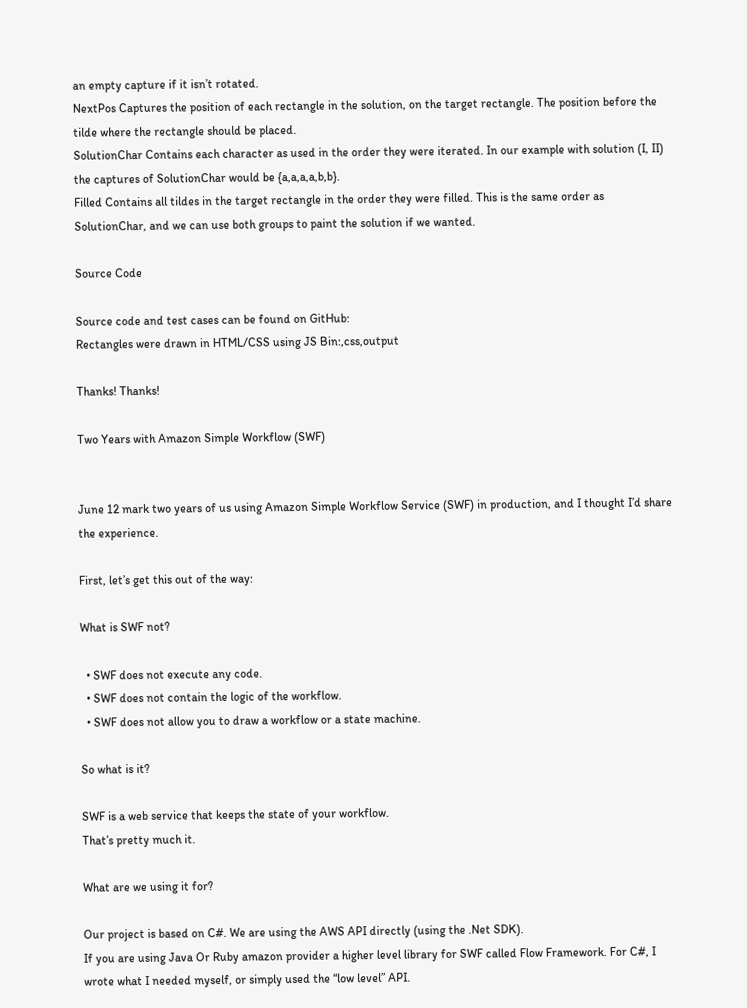an empty capture if it isn’t rotated.
NextPos Captures the position of each rectangle in the solution, on the target rectangle. The position before the tilde where the rectangle should be placed.
SolutionChar Contains each character as used in the order they were iterated. In our example with solution (I, II) the captures of SolutionChar would be {a,a,a,a,b,b}.
Filled Contains all tildes in the target rectangle in the order they were filled. This is the same order as SolutionChar, and we can use both groups to paint the solution if we wanted.

Source Code

Source code and test cases can be found on GitHub:
Rectangles were drawn in HTML/CSS using JS Bin:,css,output

Thanks! Thanks!

Two Years with Amazon Simple Workflow (SWF)


June 12 mark two years of us using Amazon Simple Workflow Service (SWF) in production, and I thought I’d share the experience.

First, let’s get this out of the way:

What is SWF not?

  • SWF does not execute any code.
  • SWF does not contain the logic of the workflow.
  • SWF does not allow you to draw a workflow or a state machine.

So what is it?

SWF is a web service that keeps the state of your workflow.
That’s pretty much it.

What are we using it for?

Our project is based on C#. We are using the AWS API directly (using the .Net SDK).
If you are using Java Or Ruby amazon provider a higher level library for SWF called Flow Framework. For C#, I wrote what I needed myself, or simply used the “low level” API.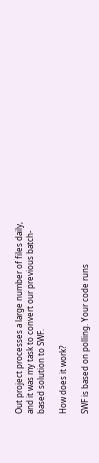Out project processes a large number of files daily, and it was my task to convert our previous batch-based solution to SWF.

How does it work?

SWF is based on polling. Your code runs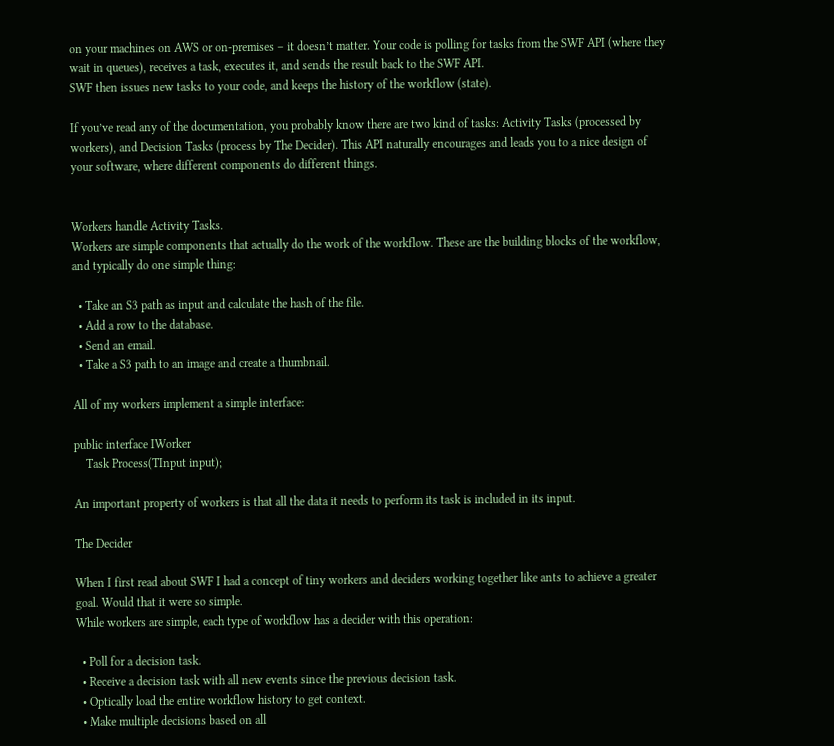on your machines on AWS or on-premises – it doesn’t matter. Your code is polling for tasks from the SWF API (where they wait in queues), receives a task, executes it, and sends the result back to the SWF API.
SWF then issues new tasks to your code, and keeps the history of the workflow (state).

If you’ve read any of the documentation, you probably know there are two kind of tasks: Activity Tasks (processed by workers), and Decision Tasks (process by The Decider). This API naturally encourages and leads you to a nice design of your software, where different components do different things.


Workers handle Activity Tasks.
Workers are simple components that actually do the work of the workflow. These are the building blocks of the workflow, and typically do one simple thing:

  • Take an S3 path as input and calculate the hash of the file.
  • Add a row to the database.
  • Send an email.
  • Take a S3 path to an image and create a thumbnail.

All of my workers implement a simple interface:

public interface IWorker
    Task Process(TInput input);

An important property of workers is that all the data it needs to perform its task is included in its input.

The Decider

When I first read about SWF I had a concept of tiny workers and deciders working together like ants to achieve a greater goal. Would that it were so simple.
While workers are simple, each type of workflow has a decider with this operation:

  • Poll for a decision task.
  • Receive a decision task with all new events since the previous decision task.
  • Optically load the entire workflow history to get context.
  • Make multiple decisions based on all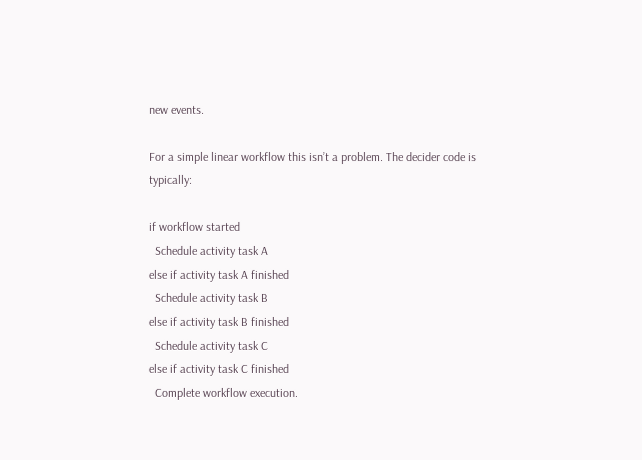new events.

For a simple linear workflow this isn’t a problem. The decider code is typically:

if workflow started
  Schedule activity task A
else if activity task A finished
  Schedule activity task B
else if activity task B finished
  Schedule activity task C
else if activity task C finished
  Complete workflow execution.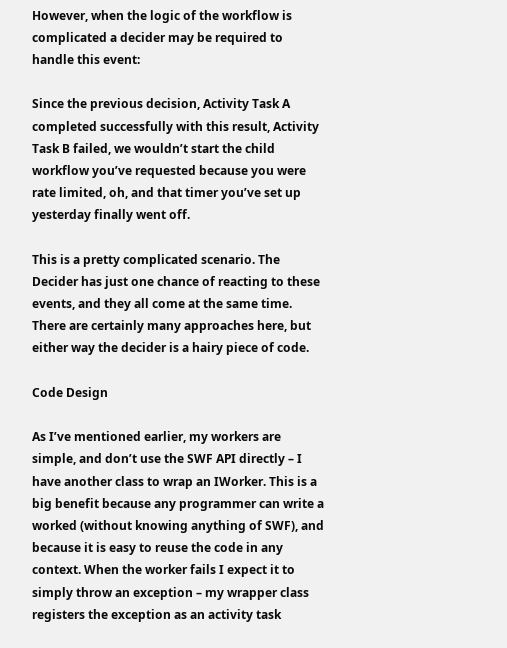However, when the logic of the workflow is complicated a decider may be required to handle this event:

Since the previous decision, Activity Task A completed successfully with this result, Activity Task B failed, we wouldn’t start the child workflow you’ve requested because you were rate limited, oh, and that timer you’ve set up yesterday finally went off.

This is a pretty complicated scenario. The Decider has just one chance of reacting to these events, and they all come at the same time. There are certainly many approaches here, but either way the decider is a hairy piece of code.

Code Design

As I’ve mentioned earlier, my workers are simple, and don’t use the SWF API directly – I have another class to wrap an IWorker. This is a big benefit because any programmer can write a worked (without knowing anything of SWF), and because it is easy to reuse the code in any context. When the worker fails I expect it to simply throw an exception – my wrapper class registers the exception as an activity task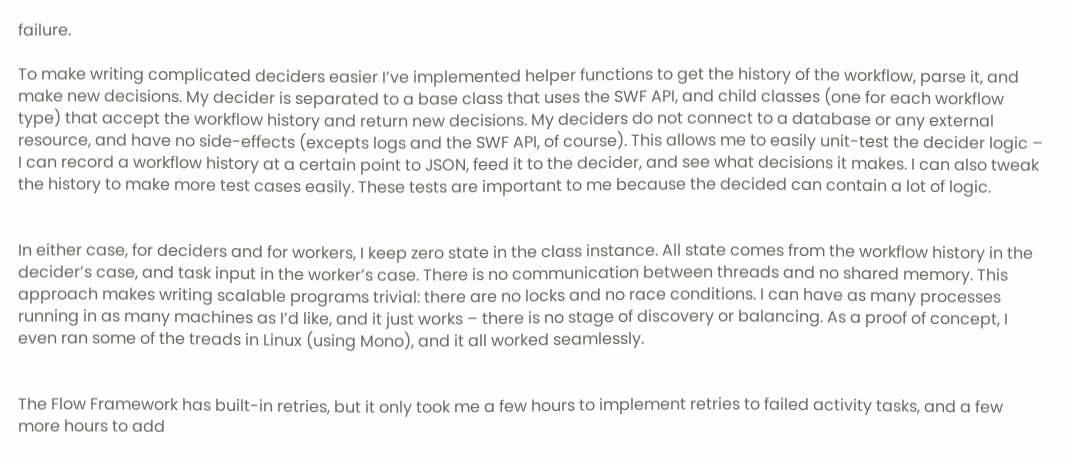failure.

To make writing complicated deciders easier I’ve implemented helper functions to get the history of the workflow, parse it, and make new decisions. My decider is separated to a base class that uses the SWF API, and child classes (one for each workflow type) that accept the workflow history and return new decisions. My deciders do not connect to a database or any external resource, and have no side-effects (excepts logs and the SWF API, of course). This allows me to easily unit-test the decider logic – I can record a workflow history at a certain point to JSON, feed it to the decider, and see what decisions it makes. I can also tweak the history to make more test cases easily. These tests are important to me because the decided can contain a lot of logic.


In either case, for deciders and for workers, I keep zero state in the class instance. All state comes from the workflow history in the decider’s case, and task input in the worker’s case. There is no communication between threads and no shared memory. This approach makes writing scalable programs trivial: there are no locks and no race conditions. I can have as many processes running in as many machines as I’d like, and it just works – there is no stage of discovery or balancing. As a proof of concept, I even ran some of the treads in Linux (using Mono), and it all worked seamlessly.


The Flow Framework has built-in retries, but it only took me a few hours to implement retries to failed activity tasks, and a few more hours to add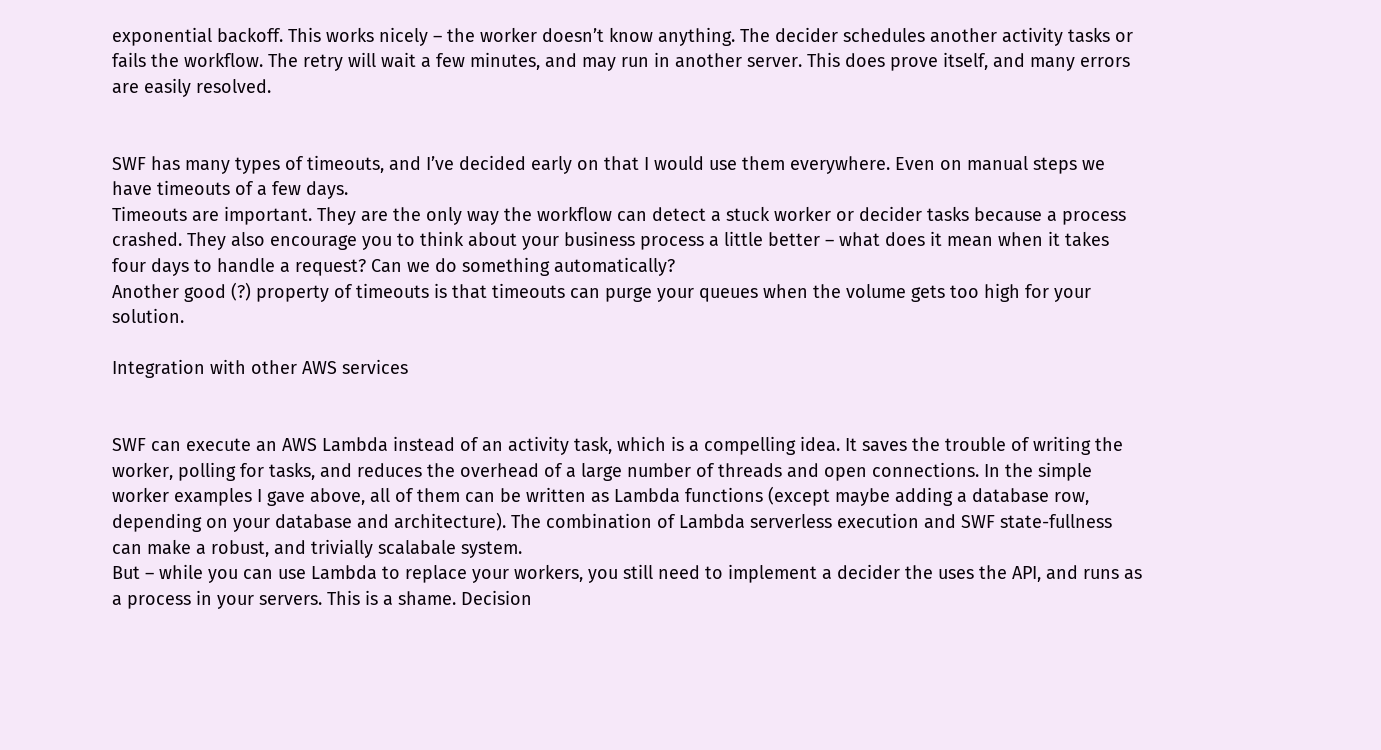exponential backoff. This works nicely – the worker doesn’t know anything. The decider schedules another activity tasks or fails the workflow. The retry will wait a few minutes, and may run in another server. This does prove itself, and many errors are easily resolved.


SWF has many types of timeouts, and I’ve decided early on that I would use them everywhere. Even on manual steps we have timeouts of a few days.
Timeouts are important. They are the only way the workflow can detect a stuck worker or decider tasks because a process crashed. They also encourage you to think about your business process a little better – what does it mean when it takes four days to handle a request? Can we do something automatically?
Another good (?) property of timeouts is that timeouts can purge your queues when the volume gets too high for your solution.

Integration with other AWS services


SWF can execute an AWS Lambda instead of an activity task, which is a compelling idea. It saves the trouble of writing the worker, polling for tasks, and reduces the overhead of a large number of threads and open connections. In the simple worker examples I gave above, all of them can be written as Lambda functions (except maybe adding a database row, depending on your database and architecture). The combination of Lambda serverless execution and SWF state-fullness can make a robust, and trivially scalabale system.
But – while you can use Lambda to replace your workers, you still need to implement a decider the uses the API, and runs as a process in your servers. This is a shame. Decision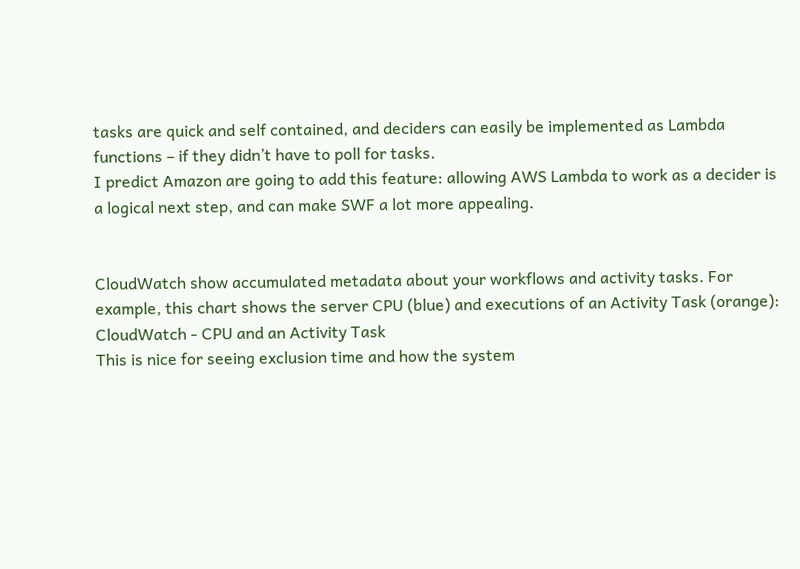tasks are quick and self contained, and deciders can easily be implemented as Lambda functions – if they didn’t have to poll for tasks.
I predict Amazon are going to add this feature: allowing AWS Lambda to work as a decider is a logical next step, and can make SWF a lot more appealing.


CloudWatch show accumulated metadata about your workflows and activity tasks. For example, this chart shows the server CPU (blue) and executions of an Activity Task (orange):
CloudWatch - CPU and an Activity Task
This is nice for seeing exclusion time and how the system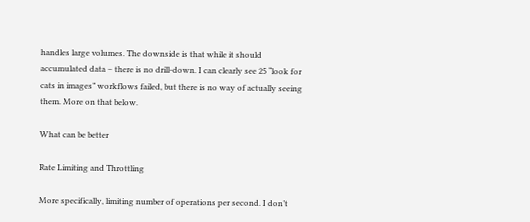handles large volumes. The downside is that while it should accumulated data – there is no drill-down. I can clearly see 25 “look for cats in images” workflows failed, but there is no way of actually seeing them. More on that below.

What can be better

Rate Limiting and Throttling

More specifically, limiting number of operations per second. I don’t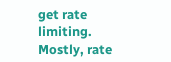get rate limiting. Mostly, rate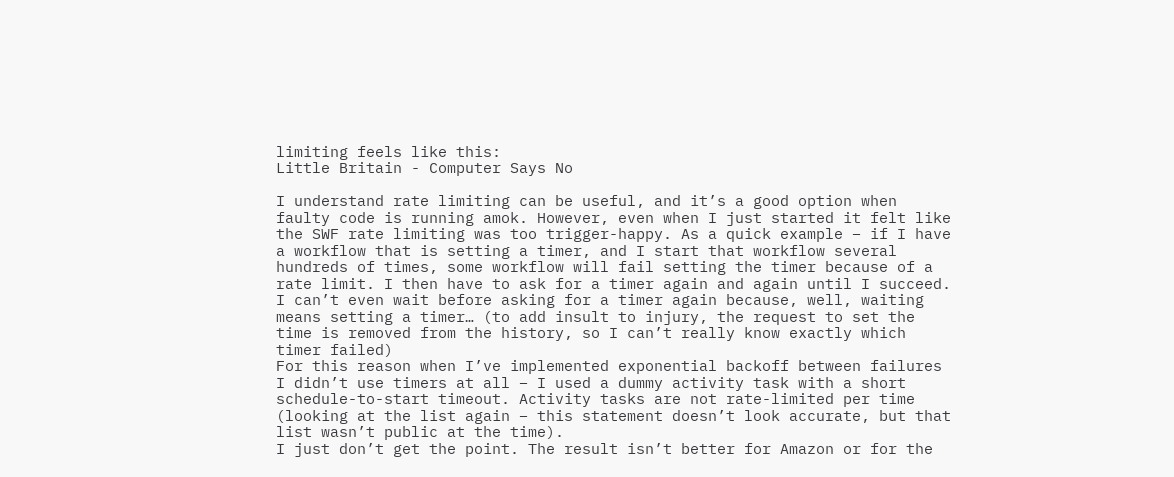limiting feels like this:
Little Britain - Computer Says No

I understand rate limiting can be useful, and it’s a good option when faulty code is running amok. However, even when I just started it felt like the SWF rate limiting was too trigger-happy. As a quick example – if I have a workflow that is setting a timer, and I start that workflow several hundreds of times, some workflow will fail setting the timer because of a rate limit. I then have to ask for a timer again and again until I succeed. I can’t even wait before asking for a timer again because, well, waiting means setting a timer… (to add insult to injury, the request to set the time is removed from the history, so I can’t really know exactly which timer failed)
For this reason when I’ve implemented exponential backoff between failures I didn’t use timers at all – I used a dummy activity task with a short schedule-to-start timeout. Activity tasks are not rate-limited per time (looking at the list again – this statement doesn’t look accurate, but that list wasn’t public at the time).
I just don’t get the point. The result isn’t better for Amazon or for the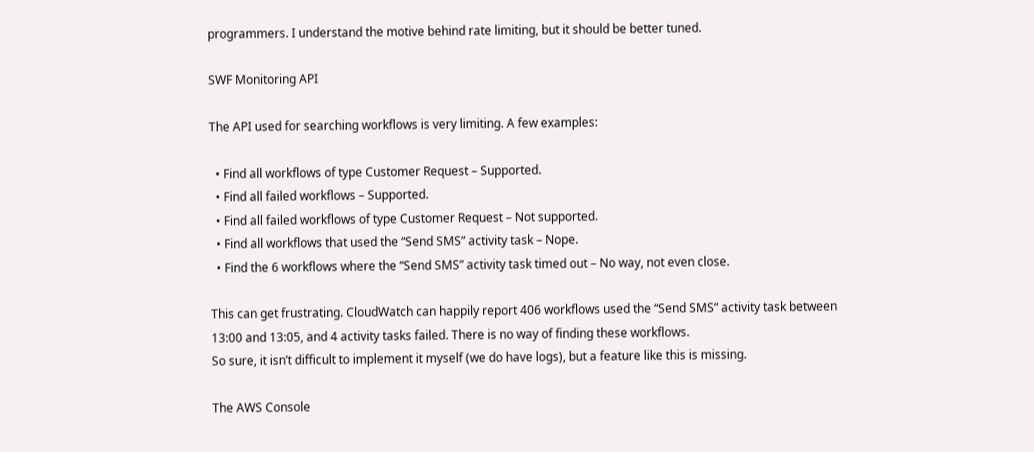programmers. I understand the motive behind rate limiting, but it should be better tuned.

SWF Monitoring API

The API used for searching workflows is very limiting. A few examples:

  • Find all workflows of type Customer Request – Supported.
  • Find all failed workflows – Supported.
  • Find all failed workflows of type Customer Request – Not supported.
  • Find all workflows that used the “Send SMS” activity task – Nope.
  • Find the 6 workflows where the “Send SMS” activity task timed out – No way, not even close.

This can get frustrating. CloudWatch can happily report 406 workflows used the “Send SMS” activity task between 13:00 and 13:05, and 4 activity tasks failed. There is no way of finding these workflows.
So sure, it isn’t difficult to implement it myself (we do have logs), but a feature like this is missing.

The AWS Console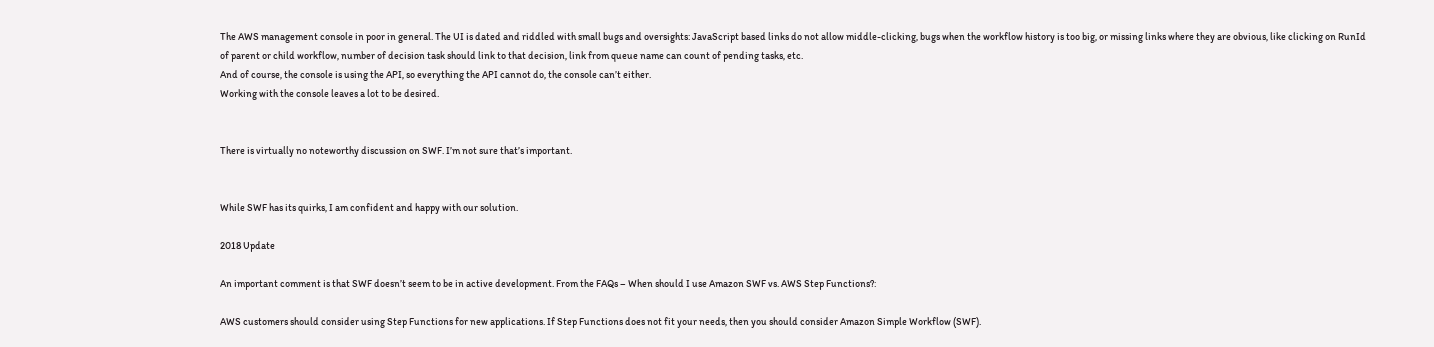The AWS management console in poor in general. The UI is dated and riddled with small bugs and oversights: JavaScript based links do not allow middle-clicking, bugs when the workflow history is too big, or missing links where they are obvious, like clicking on RunId of parent or child workflow, number of decision task should link to that decision, link from queue name can count of pending tasks, etc.
And of course, the console is using the API, so everything the API cannot do, the console can’t either.
Working with the console leaves a lot to be desired.


There is virtually no noteworthy discussion on SWF. I’m not sure that’s important.


While SWF has its quirks, I am confident and happy with our solution.

2018 Update

An important comment is that SWF doesn’t seem to be in active development. From the FAQs – When should I use Amazon SWF vs. AWS Step Functions?:

AWS customers should consider using Step Functions for new applications. If Step Functions does not fit your needs, then you should consider Amazon Simple Workflow (SWF).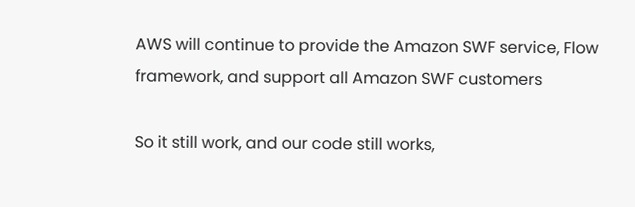AWS will continue to provide the Amazon SWF service, Flow framework, and support all Amazon SWF customers

So it still work, and our code still works,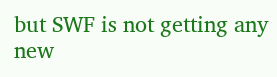but SWF is not getting any new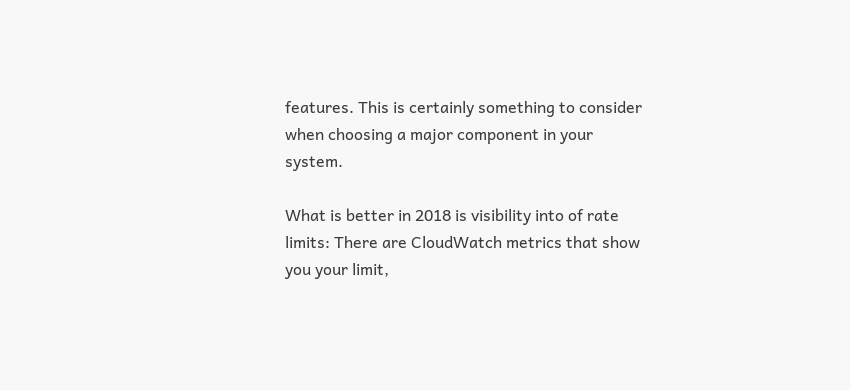features. This is certainly something to consider when choosing a major component in your system.

What is better in 2018 is visibility into of rate limits: There are CloudWatch metrics that show you your limit,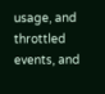usage, and throttled events, and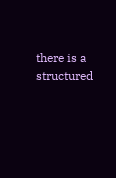there is a structured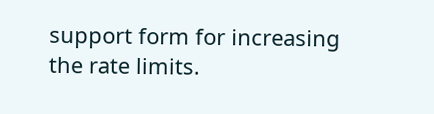support form for increasing the rate limits.